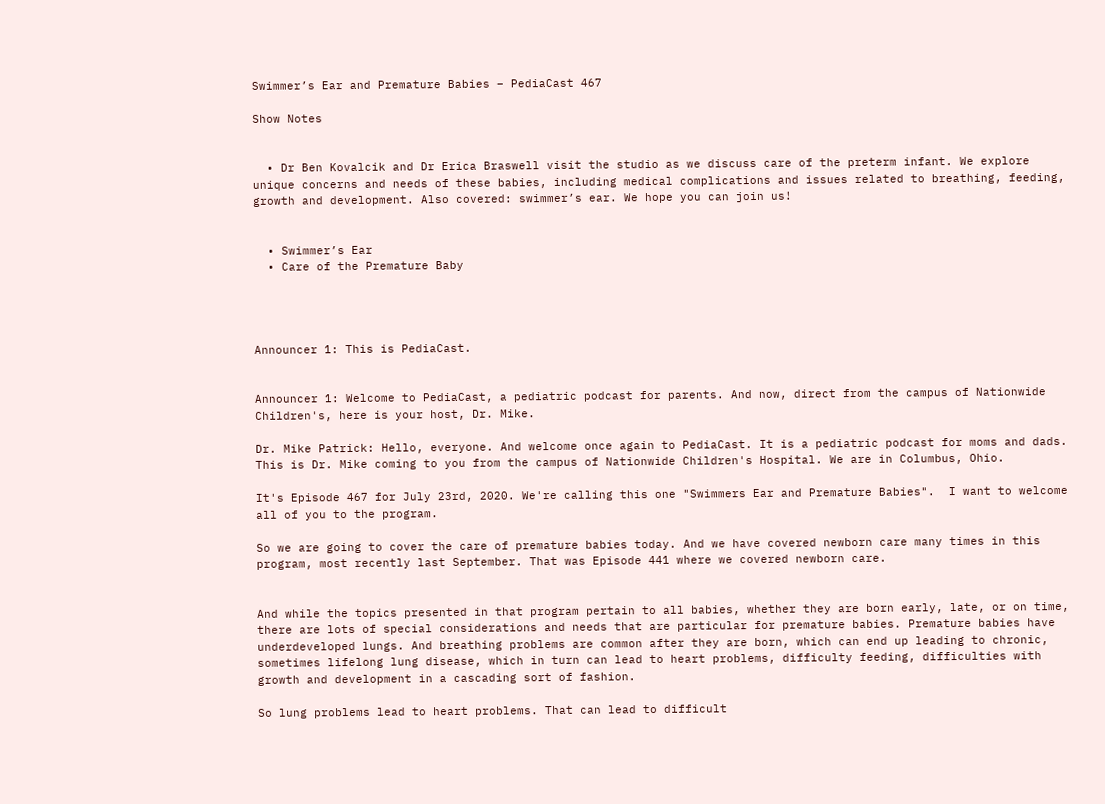Swimmer’s Ear and Premature Babies – PediaCast 467

Show Notes


  • Dr Ben Kovalcik and Dr Erica Braswell visit the studio as we discuss care of the preterm infant. We explore unique concerns and needs of these babies, including medical complications and issues related to breathing, feeding, growth and development. Also covered: swimmer’s ear. We hope you can join us!


  • Swimmer’s Ear
  • Care of the Premature Baby




Announcer 1: This is PediaCast.


Announcer 1: Welcome to PediaCast, a pediatric podcast for parents. And now, direct from the campus of Nationwide Children's, here is your host, Dr. Mike.

Dr. Mike Patrick: Hello, everyone. And welcome once again to PediaCast. It is a pediatric podcast for moms and dads. This is Dr. Mike coming to you from the campus of Nationwide Children's Hospital. We are in Columbus, Ohio.

It's Episode 467 for July 23rd, 2020. We're calling this one "Swimmers Ear and Premature Babies".  I want to welcome all of you to the program.

So we are going to cover the care of premature babies today. And we have covered newborn care many times in this program, most recently last September. That was Episode 441 where we covered newborn care.


And while the topics presented in that program pertain to all babies, whether they are born early, late, or on time, there are lots of special considerations and needs that are particular for premature babies. Premature babies have underdeveloped lungs. And breathing problems are common after they are born, which can end up leading to chronic, sometimes lifelong lung disease, which in turn can lead to heart problems, difficulty feeding, difficulties with growth and development in a cascading sort of fashion.

So lung problems lead to heart problems. That can lead to difficult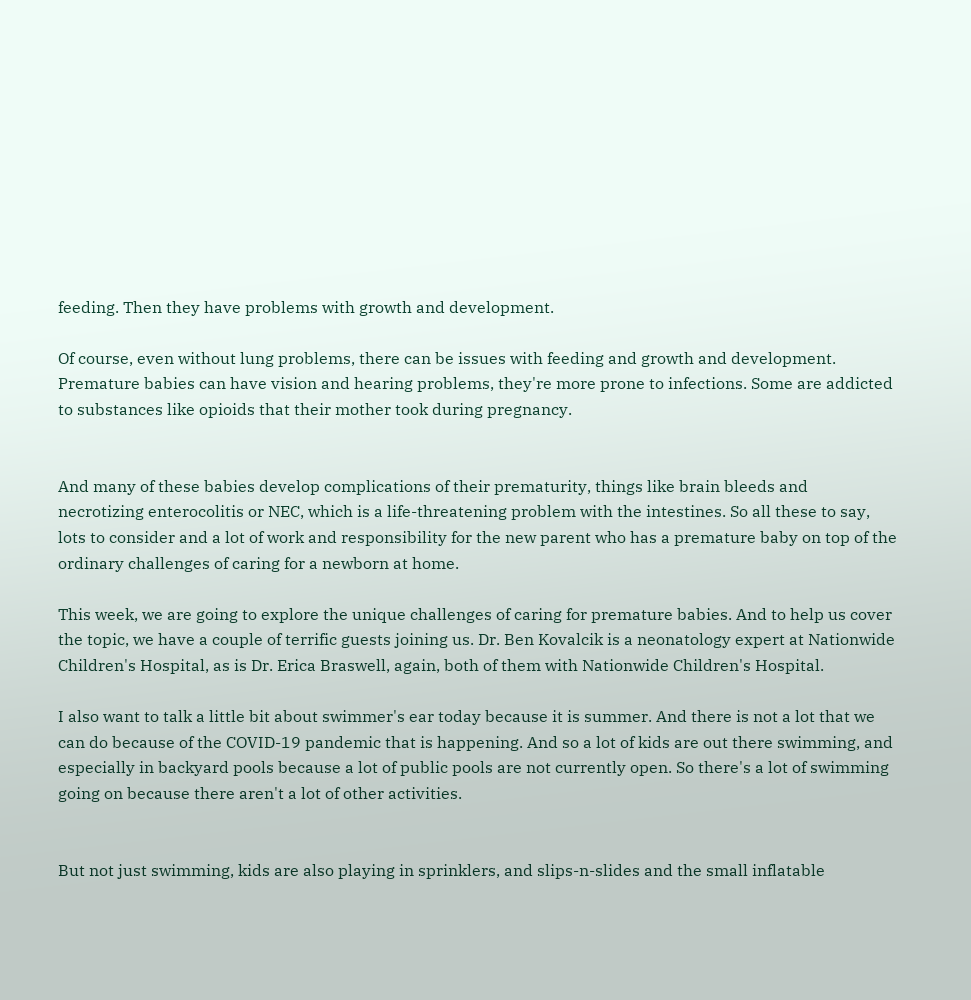feeding. Then they have problems with growth and development.

Of course, even without lung problems, there can be issues with feeding and growth and development. Premature babies can have vision and hearing problems, they're more prone to infections. Some are addicted to substances like opioids that their mother took during pregnancy.


And many of these babies develop complications of their prematurity, things like brain bleeds and necrotizing enterocolitis or NEC, which is a life-threatening problem with the intestines. So all these to say, lots to consider and a lot of work and responsibility for the new parent who has a premature baby on top of the ordinary challenges of caring for a newborn at home.

This week, we are going to explore the unique challenges of caring for premature babies. And to help us cover the topic, we have a couple of terrific guests joining us. Dr. Ben Kovalcik is a neonatology expert at Nationwide Children's Hospital, as is Dr. Erica Braswell, again, both of them with Nationwide Children's Hospital.

I also want to talk a little bit about swimmer's ear today because it is summer. And there is not a lot that we can do because of the COVID-19 pandemic that is happening. And so a lot of kids are out there swimming, and especially in backyard pools because a lot of public pools are not currently open. So there's a lot of swimming going on because there aren't a lot of other activities.


But not just swimming, kids are also playing in sprinklers, and slips-n-slides and the small inflatable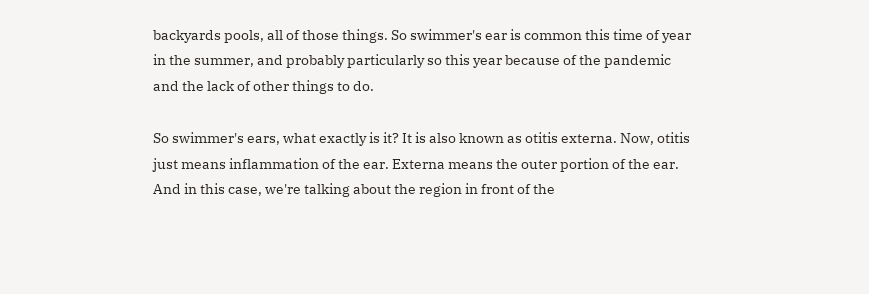backyards pools, all of those things. So swimmer's ear is common this time of year in the summer, and probably particularly so this year because of the pandemic and the lack of other things to do.

So swimmer's ears, what exactly is it? It is also known as otitis externa. Now, otitis just means inflammation of the ear. Externa means the outer portion of the ear. And in this case, we're talking about the region in front of the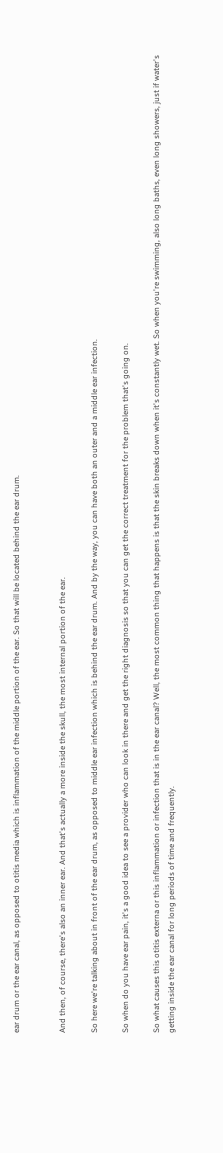ear drum or the ear canal, as opposed to otitis media which is inflammation of the middle portion of the ear. So that will be located behind the ear drum.


And then, of course, there's also an inner ear. And that's actually a more inside the skull, the most internal portion of the ear.

So here we're talking about in front of the ear drum, as opposed to middle ear infection which is behind the ear drum. And by the way, you can have both an outer and a middle ear infection.

So when do you have ear pain, it's a good idea to see a provider who can look in there and get the right diagnosis so that you can get the correct treatment for the problem that's going on.

So what causes this otitis externa or this inflammation or infection that is in the ear canal? Well, the most common thing that happens is that the skin breaks down when it's constantly wet. So when you're swimming, also long baths, even long showers, just if water's getting inside the ear canal for long periods of time and frequently.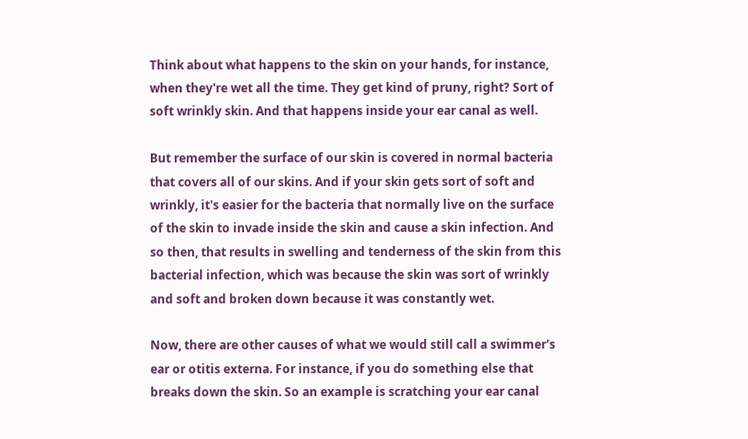Think about what happens to the skin on your hands, for instance, when they're wet all the time. They get kind of pruny, right? Sort of soft wrinkly skin. And that happens inside your ear canal as well.

But remember the surface of our skin is covered in normal bacteria that covers all of our skins. And if your skin gets sort of soft and wrinkly, it's easier for the bacteria that normally live on the surface of the skin to invade inside the skin and cause a skin infection. And so then, that results in swelling and tenderness of the skin from this bacterial infection, which was because the skin was sort of wrinkly and soft and broken down because it was constantly wet.

Now, there are other causes of what we would still call a swimmer's ear or otitis externa. For instance, if you do something else that breaks down the skin. So an example is scratching your ear canal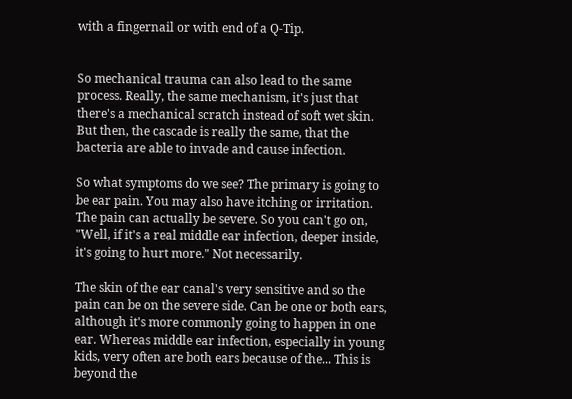with a fingernail or with end of a Q-Tip.


So mechanical trauma can also lead to the same process. Really, the same mechanism, it's just that there's a mechanical scratch instead of soft wet skin. But then, the cascade is really the same, that the bacteria are able to invade and cause infection.

So what symptoms do we see? The primary is going to be ear pain. You may also have itching or irritation. The pain can actually be severe. So you can't go on, "Well, if it's a real middle ear infection, deeper inside, it's going to hurt more." Not necessarily.

The skin of the ear canal's very sensitive and so the pain can be on the severe side. Can be one or both ears, although it's more commonly going to happen in one ear. Whereas middle ear infection, especially in young kids, very often are both ears because of the... This is beyond the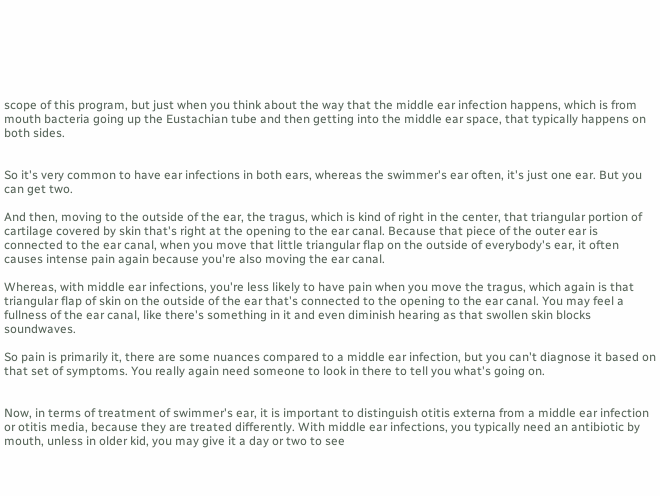scope of this program, but just when you think about the way that the middle ear infection happens, which is from mouth bacteria going up the Eustachian tube and then getting into the middle ear space, that typically happens on both sides.


So it's very common to have ear infections in both ears, whereas the swimmer's ear often, it's just one ear. But you can get two.

And then, moving to the outside of the ear, the tragus, which is kind of right in the center, that triangular portion of cartilage covered by skin that's right at the opening to the ear canal. Because that piece of the outer ear is connected to the ear canal, when you move that little triangular flap on the outside of everybody's ear, it often causes intense pain again because you're also moving the ear canal.

Whereas, with middle ear infections, you're less likely to have pain when you move the tragus, which again is that triangular flap of skin on the outside of the ear that's connected to the opening to the ear canal. You may feel a fullness of the ear canal, like there's something in it and even diminish hearing as that swollen skin blocks soundwaves.

So pain is primarily it, there are some nuances compared to a middle ear infection, but you can't diagnose it based on that set of symptoms. You really again need someone to look in there to tell you what's going on.


Now, in terms of treatment of swimmer's ear, it is important to distinguish otitis externa from a middle ear infection or otitis media, because they are treated differently. With middle ear infections, you typically need an antibiotic by mouth, unless in older kid, you may give it a day or two to see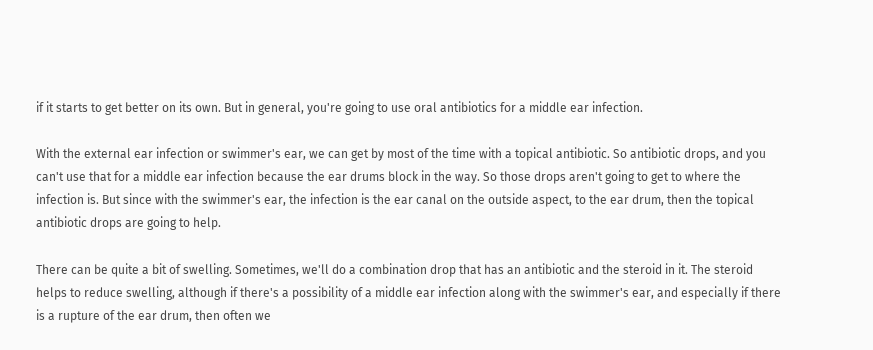if it starts to get better on its own. But in general, you're going to use oral antibiotics for a middle ear infection.

With the external ear infection or swimmer's ear, we can get by most of the time with a topical antibiotic. So antibiotic drops, and you can't use that for a middle ear infection because the ear drums block in the way. So those drops aren't going to get to where the infection is. But since with the swimmer's ear, the infection is the ear canal on the outside aspect, to the ear drum, then the topical antibiotic drops are going to help.

There can be quite a bit of swelling. Sometimes, we'll do a combination drop that has an antibiotic and the steroid in it. The steroid helps to reduce swelling, although if there's a possibility of a middle ear infection along with the swimmer's ear, and especially if there is a rupture of the ear drum, then often we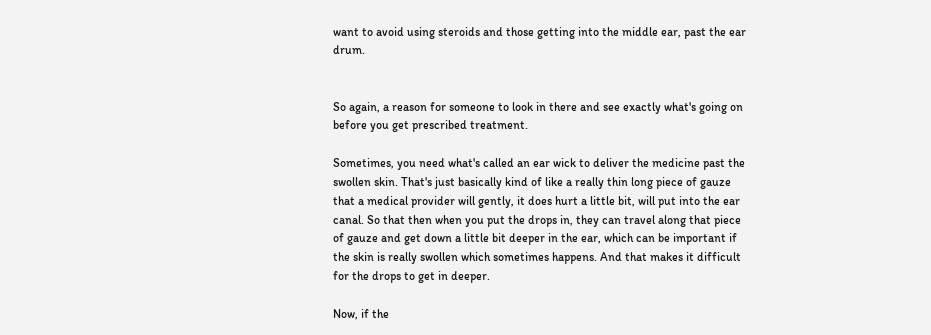want to avoid using steroids and those getting into the middle ear, past the ear drum.


So again, a reason for someone to look in there and see exactly what's going on before you get prescribed treatment.

Sometimes, you need what's called an ear wick to deliver the medicine past the swollen skin. That's just basically kind of like a really thin long piece of gauze that a medical provider will gently, it does hurt a little bit, will put into the ear canal. So that then when you put the drops in, they can travel along that piece of gauze and get down a little bit deeper in the ear, which can be important if the skin is really swollen which sometimes happens. And that makes it difficult for the drops to get in deeper.

Now, if the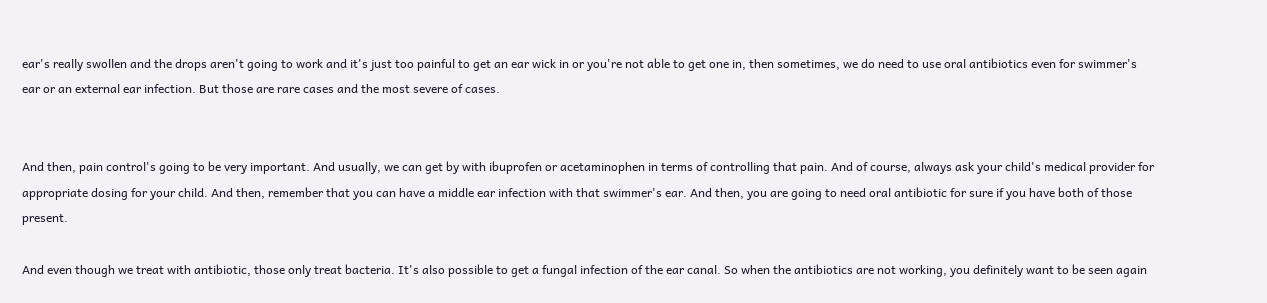ear's really swollen and the drops aren't going to work and it's just too painful to get an ear wick in or you're not able to get one in, then sometimes, we do need to use oral antibiotics even for swimmer's ear or an external ear infection. But those are rare cases and the most severe of cases.


And then, pain control's going to be very important. And usually, we can get by with ibuprofen or acetaminophen in terms of controlling that pain. And of course, always ask your child's medical provider for appropriate dosing for your child. And then, remember that you can have a middle ear infection with that swimmer's ear. And then, you are going to need oral antibiotic for sure if you have both of those present.

And even though we treat with antibiotic, those only treat bacteria. It's also possible to get a fungal infection of the ear canal. So when the antibiotics are not working, you definitely want to be seen again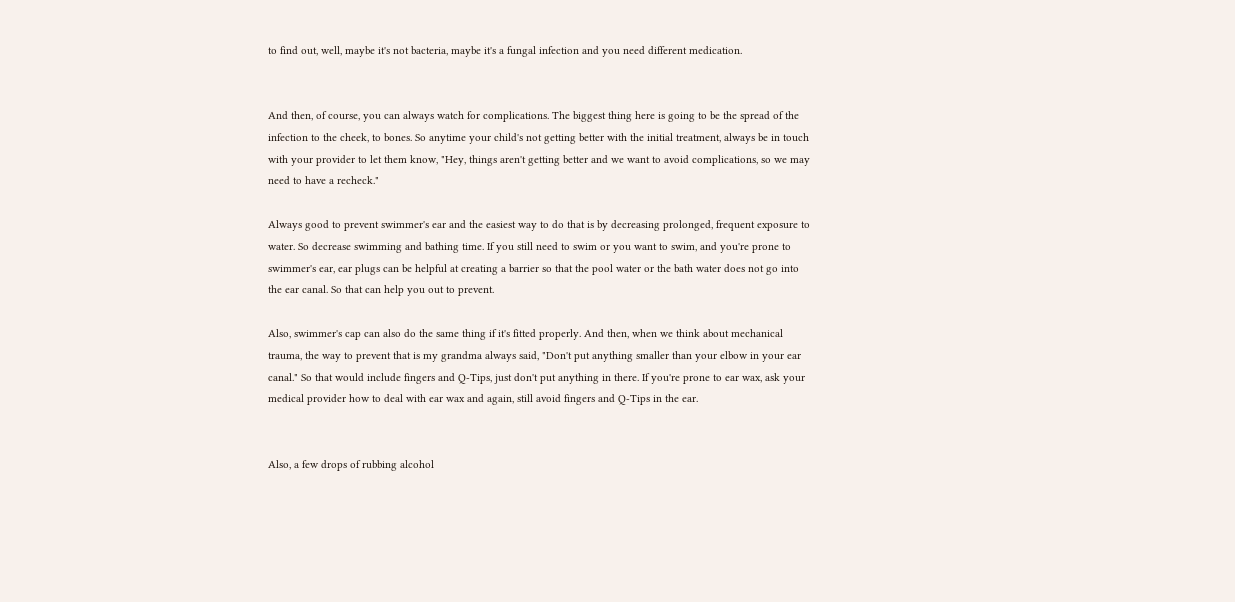to find out, well, maybe it's not bacteria, maybe it's a fungal infection and you need different medication.


And then, of course, you can always watch for complications. The biggest thing here is going to be the spread of the infection to the cheek, to bones. So anytime your child's not getting better with the initial treatment, always be in touch with your provider to let them know, "Hey, things aren't getting better and we want to avoid complications, so we may need to have a recheck."

Always good to prevent swimmer's ear and the easiest way to do that is by decreasing prolonged, frequent exposure to water. So decrease swimming and bathing time. If you still need to swim or you want to swim, and you're prone to swimmer's ear, ear plugs can be helpful at creating a barrier so that the pool water or the bath water does not go into the ear canal. So that can help you out to prevent.

Also, swimmer's cap can also do the same thing if it's fitted properly. And then, when we think about mechanical trauma, the way to prevent that is my grandma always said, "Don't put anything smaller than your elbow in your ear canal." So that would include fingers and Q-Tips, just don't put anything in there. If you're prone to ear wax, ask your medical provider how to deal with ear wax and again, still avoid fingers and Q-Tips in the ear.


Also, a few drops of rubbing alcohol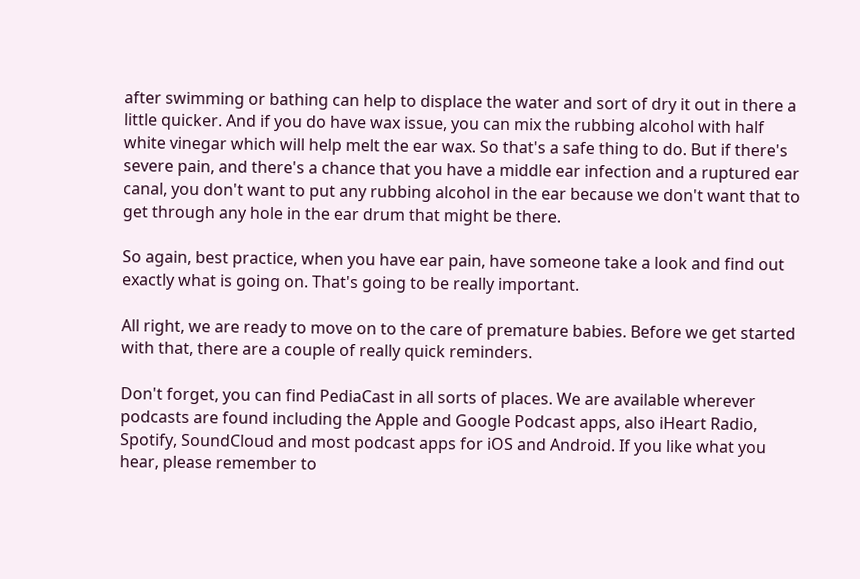after swimming or bathing can help to displace the water and sort of dry it out in there a little quicker. And if you do have wax issue, you can mix the rubbing alcohol with half white vinegar which will help melt the ear wax. So that's a safe thing to do. But if there's severe pain, and there's a chance that you have a middle ear infection and a ruptured ear canal, you don't want to put any rubbing alcohol in the ear because we don't want that to get through any hole in the ear drum that might be there.

So again, best practice, when you have ear pain, have someone take a look and find out exactly what is going on. That's going to be really important.

All right, we are ready to move on to the care of premature babies. Before we get started with that, there are a couple of really quick reminders.

Don't forget, you can find PediaCast in all sorts of places. We are available wherever podcasts are found including the Apple and Google Podcast apps, also iHeart Radio, Spotify, SoundCloud and most podcast apps for iOS and Android. If you like what you hear, please remember to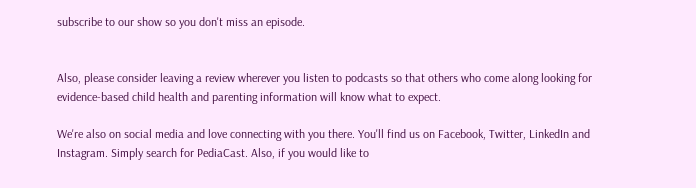subscribe to our show so you don't miss an episode.


Also, please consider leaving a review wherever you listen to podcasts so that others who come along looking for evidence-based child health and parenting information will know what to expect.

We're also on social media and love connecting with you there. You'll find us on Facebook, Twitter, LinkedIn and Instagram. Simply search for PediaCast. Also, if you would like to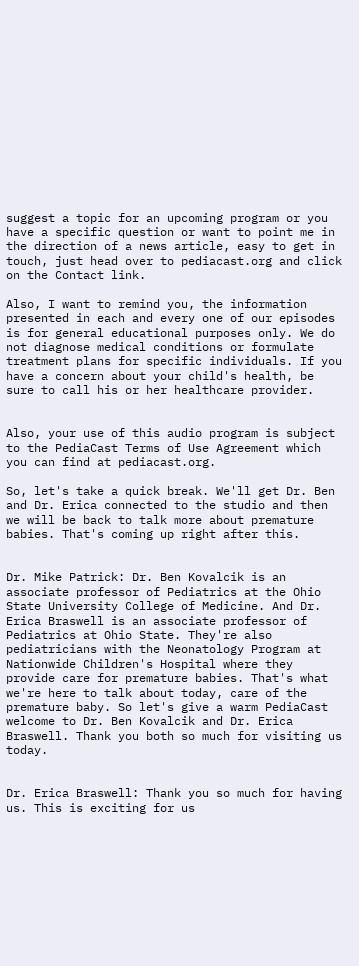suggest a topic for an upcoming program or you have a specific question or want to point me in the direction of a news article, easy to get in touch, just head over to pediacast.org and click on the Contact link.

Also, I want to remind you, the information presented in each and every one of our episodes is for general educational purposes only. We do not diagnose medical conditions or formulate treatment plans for specific individuals. If you have a concern about your child's health, be sure to call his or her healthcare provider.


Also, your use of this audio program is subject to the PediaCast Terms of Use Agreement which you can find at pediacast.org.

So, let's take a quick break. We'll get Dr. Ben and Dr. Erica connected to the studio and then we will be back to talk more about premature babies. That's coming up right after this.


Dr. Mike Patrick: Dr. Ben Kovalcik is an associate professor of Pediatrics at the Ohio State University College of Medicine. And Dr. Erica Braswell is an associate professor of Pediatrics at Ohio State. They're also pediatricians with the Neonatology Program at Nationwide Children's Hospital where they provide care for premature babies. That's what we're here to talk about today, care of the premature baby. So let's give a warm PediaCast welcome to Dr. Ben Kovalcik and Dr. Erica Braswell. Thank you both so much for visiting us today.


Dr. Erica Braswell: Thank you so much for having us. This is exciting for us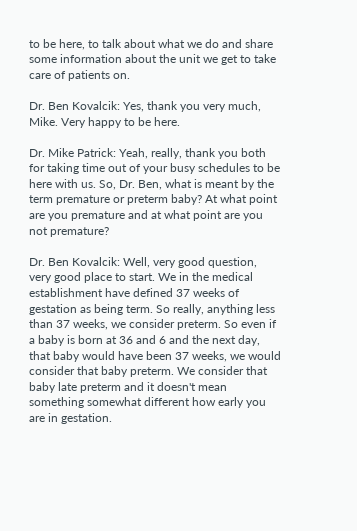to be here, to talk about what we do and share some information about the unit we get to take care of patients on.

Dr. Ben Kovalcik: Yes, thank you very much, Mike. Very happy to be here.

Dr. Mike Patrick: Yeah, really, thank you both for taking time out of your busy schedules to be here with us. So, Dr. Ben, what is meant by the term premature or preterm baby? At what point are you premature and at what point are you not premature?

Dr. Ben Kovalcik: Well, very good question, very good place to start. We in the medical establishment have defined 37 weeks of gestation as being term. So really, anything less than 37 weeks, we consider preterm. So even if a baby is born at 36 and 6 and the next day, that baby would have been 37 weeks, we would consider that baby preterm. We consider that baby late preterm and it doesn't mean something somewhat different how early you are in gestation.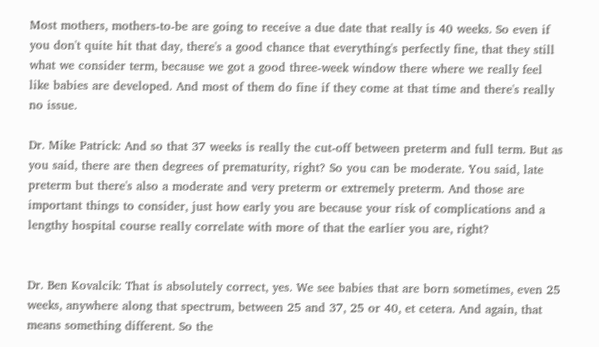Most mothers, mothers-to-be are going to receive a due date that really is 40 weeks. So even if you don't quite hit that day, there's a good chance that everything's perfectly fine, that they still what we consider term, because we got a good three-week window there where we really feel like babies are developed. And most of them do fine if they come at that time and there's really no issue.

Dr. Mike Patrick: And so that 37 weeks is really the cut-off between preterm and full term. But as you said, there are then degrees of prematurity, right? So you can be moderate. You said, late preterm but there's also a moderate and very preterm or extremely preterm. And those are important things to consider, just how early you are because your risk of complications and a lengthy hospital course really correlate with more of that the earlier you are, right?


Dr. Ben Kovalcik: That is absolutely correct, yes. We see babies that are born sometimes, even 25 weeks, anywhere along that spectrum, between 25 and 37, 25 or 40, et cetera. And again, that means something different. So the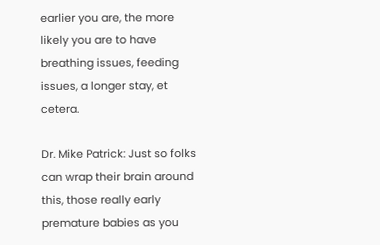earlier you are, the more likely you are to have breathing issues, feeding issues, a longer stay, et cetera.

Dr. Mike Patrick: Just so folks can wrap their brain around this, those really early premature babies as you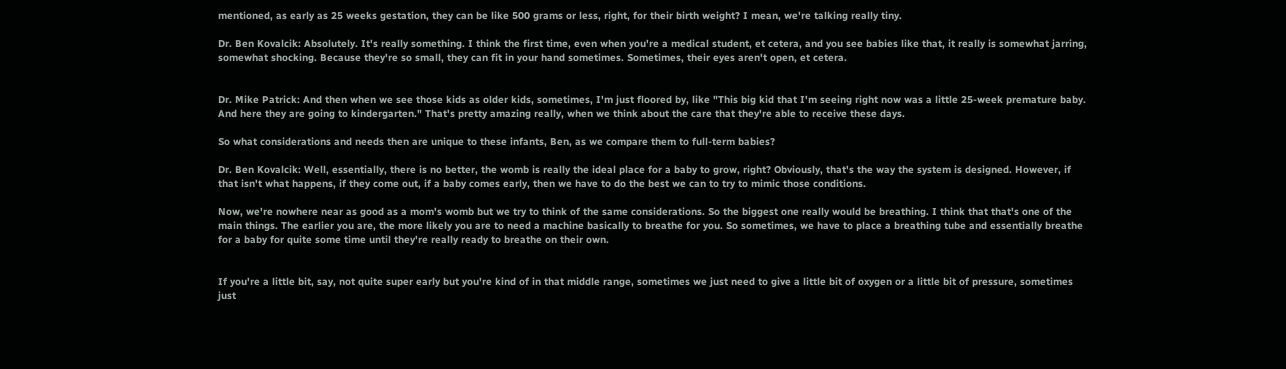mentioned, as early as 25 weeks gestation, they can be like 500 grams or less, right, for their birth weight? I mean, we're talking really tiny.

Dr. Ben Kovalcik: Absolutely. It's really something. I think the first time, even when you're a medical student, et cetera, and you see babies like that, it really is somewhat jarring, somewhat shocking. Because they're so small, they can fit in your hand sometimes. Sometimes, their eyes aren't open, et cetera.


Dr. Mike Patrick: And then when we see those kids as older kids, sometimes, I'm just floored by, like "This big kid that I'm seeing right now was a little 25-week premature baby. And here they are going to kindergarten." That's pretty amazing really, when we think about the care that they're able to receive these days.

So what considerations and needs then are unique to these infants, Ben, as we compare them to full-term babies?

Dr. Ben Kovalcik: Well, essentially, there is no better, the womb is really the ideal place for a baby to grow, right? Obviously, that's the way the system is designed. However, if that isn't what happens, if they come out, if a baby comes early, then we have to do the best we can to try to mimic those conditions.

Now, we're nowhere near as good as a mom's womb but we try to think of the same considerations. So the biggest one really would be breathing. I think that that's one of the main things. The earlier you are, the more likely you are to need a machine basically to breathe for you. So sometimes, we have to place a breathing tube and essentially breathe for a baby for quite some time until they're really ready to breathe on their own.


If you're a little bit, say, not quite super early but you're kind of in that middle range, sometimes we just need to give a little bit of oxygen or a little bit of pressure, sometimes just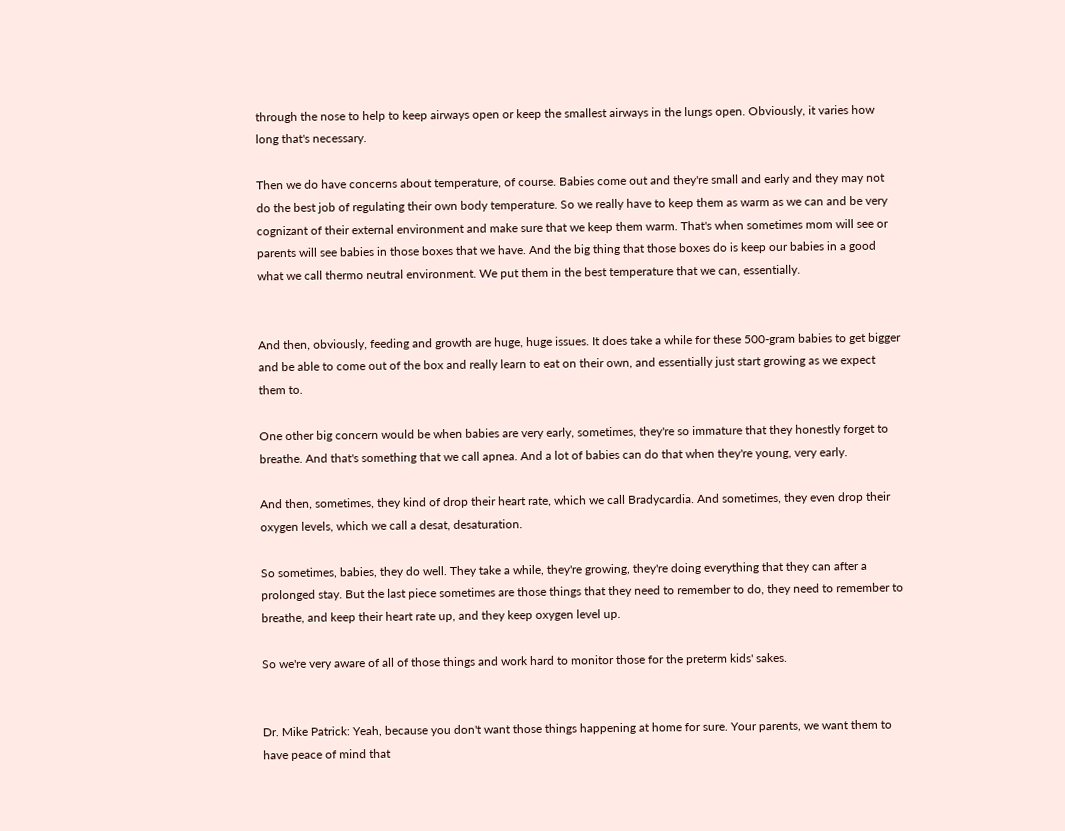through the nose to help to keep airways open or keep the smallest airways in the lungs open. Obviously, it varies how long that's necessary.

Then we do have concerns about temperature, of course. Babies come out and they're small and early and they may not do the best job of regulating their own body temperature. So we really have to keep them as warm as we can and be very cognizant of their external environment and make sure that we keep them warm. That's when sometimes mom will see or parents will see babies in those boxes that we have. And the big thing that those boxes do is keep our babies in a good what we call thermo neutral environment. We put them in the best temperature that we can, essentially.


And then, obviously, feeding and growth are huge, huge issues. It does take a while for these 500-gram babies to get bigger and be able to come out of the box and really learn to eat on their own, and essentially just start growing as we expect them to.

One other big concern would be when babies are very early, sometimes, they're so immature that they honestly forget to breathe. And that's something that we call apnea. And a lot of babies can do that when they're young, very early.

And then, sometimes, they kind of drop their heart rate, which we call Bradycardia. And sometimes, they even drop their oxygen levels, which we call a desat, desaturation.

So sometimes, babies, they do well. They take a while, they're growing, they're doing everything that they can after a prolonged stay. But the last piece sometimes are those things that they need to remember to do, they need to remember to breathe, and keep their heart rate up, and they keep oxygen level up.

So we're very aware of all of those things and work hard to monitor those for the preterm kids' sakes.


Dr. Mike Patrick: Yeah, because you don't want those things happening at home for sure. Your parents, we want them to have peace of mind that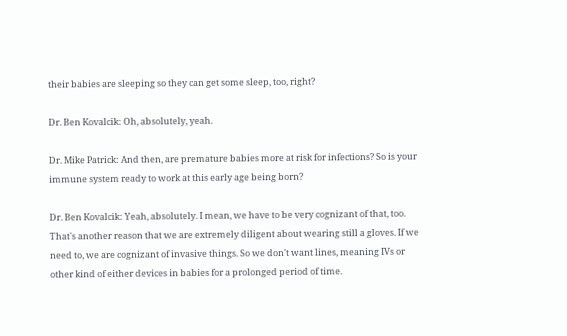their babies are sleeping so they can get some sleep, too, right?

Dr. Ben Kovalcik: Oh, absolutely, yeah.

Dr. Mike Patrick: And then, are premature babies more at risk for infections? So is your immune system ready to work at this early age being born?

Dr. Ben Kovalcik: Yeah, absolutely. I mean, we have to be very cognizant of that, too. That's another reason that we are extremely diligent about wearing still a gloves. If we need to, we are cognizant of invasive things. So we don't want lines, meaning IVs or other kind of either devices in babies for a prolonged period of time.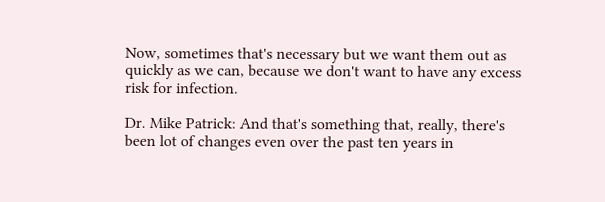Now, sometimes that's necessary but we want them out as quickly as we can, because we don't want to have any excess risk for infection.

Dr. Mike Patrick: And that's something that, really, there's been lot of changes even over the past ten years in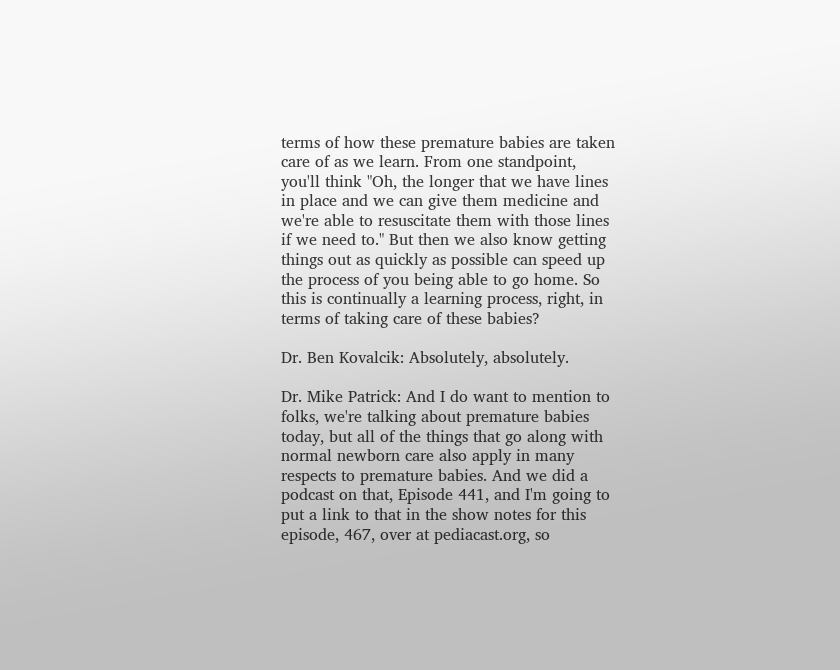terms of how these premature babies are taken care of as we learn. From one standpoint, you'll think "Oh, the longer that we have lines in place and we can give them medicine and we're able to resuscitate them with those lines if we need to." But then we also know getting things out as quickly as possible can speed up the process of you being able to go home. So this is continually a learning process, right, in terms of taking care of these babies?

Dr. Ben Kovalcik: Absolutely, absolutely.

Dr. Mike Patrick: And I do want to mention to folks, we're talking about premature babies today, but all of the things that go along with normal newborn care also apply in many respects to premature babies. And we did a podcast on that, Episode 441, and I'm going to put a link to that in the show notes for this episode, 467, over at pediacast.org, so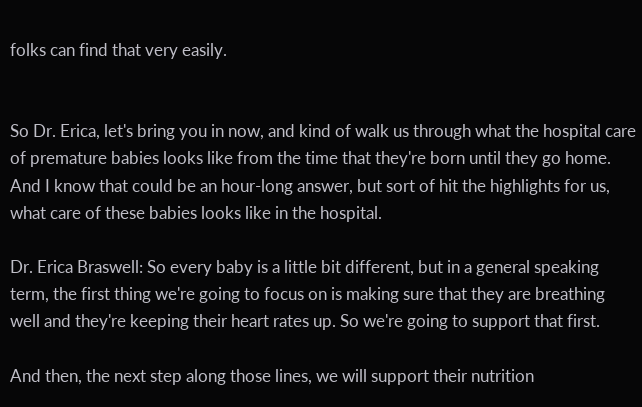folks can find that very easily.


So Dr. Erica, let's bring you in now, and kind of walk us through what the hospital care of premature babies looks like from the time that they're born until they go home. And I know that could be an hour-long answer, but sort of hit the highlights for us, what care of these babies looks like in the hospital.

Dr. Erica Braswell: So every baby is a little bit different, but in a general speaking term, the first thing we're going to focus on is making sure that they are breathing well and they're keeping their heart rates up. So we're going to support that first.

And then, the next step along those lines, we will support their nutrition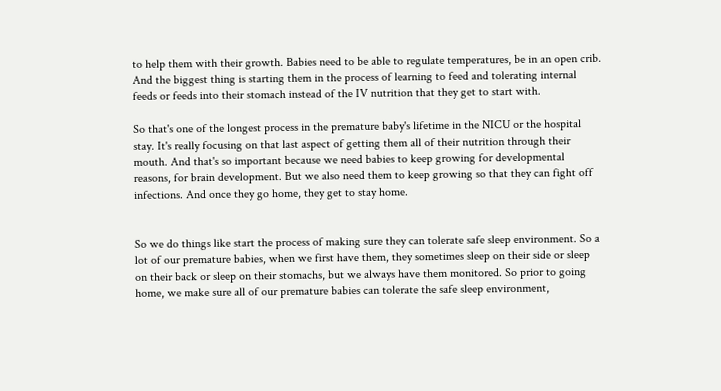to help them with their growth. Babies need to be able to regulate temperatures, be in an open crib. And the biggest thing is starting them in the process of learning to feed and tolerating internal feeds or feeds into their stomach instead of the IV nutrition that they get to start with.

So that's one of the longest process in the premature baby's lifetime in the NICU or the hospital stay. It's really focusing on that last aspect of getting them all of their nutrition through their mouth. And that's so important because we need babies to keep growing for developmental reasons, for brain development. But we also need them to keep growing so that they can fight off infections. And once they go home, they get to stay home.


So we do things like start the process of making sure they can tolerate safe sleep environment. So a lot of our premature babies, when we first have them, they sometimes sleep on their side or sleep on their back or sleep on their stomachs, but we always have them monitored. So prior to going home, we make sure all of our premature babies can tolerate the safe sleep environment,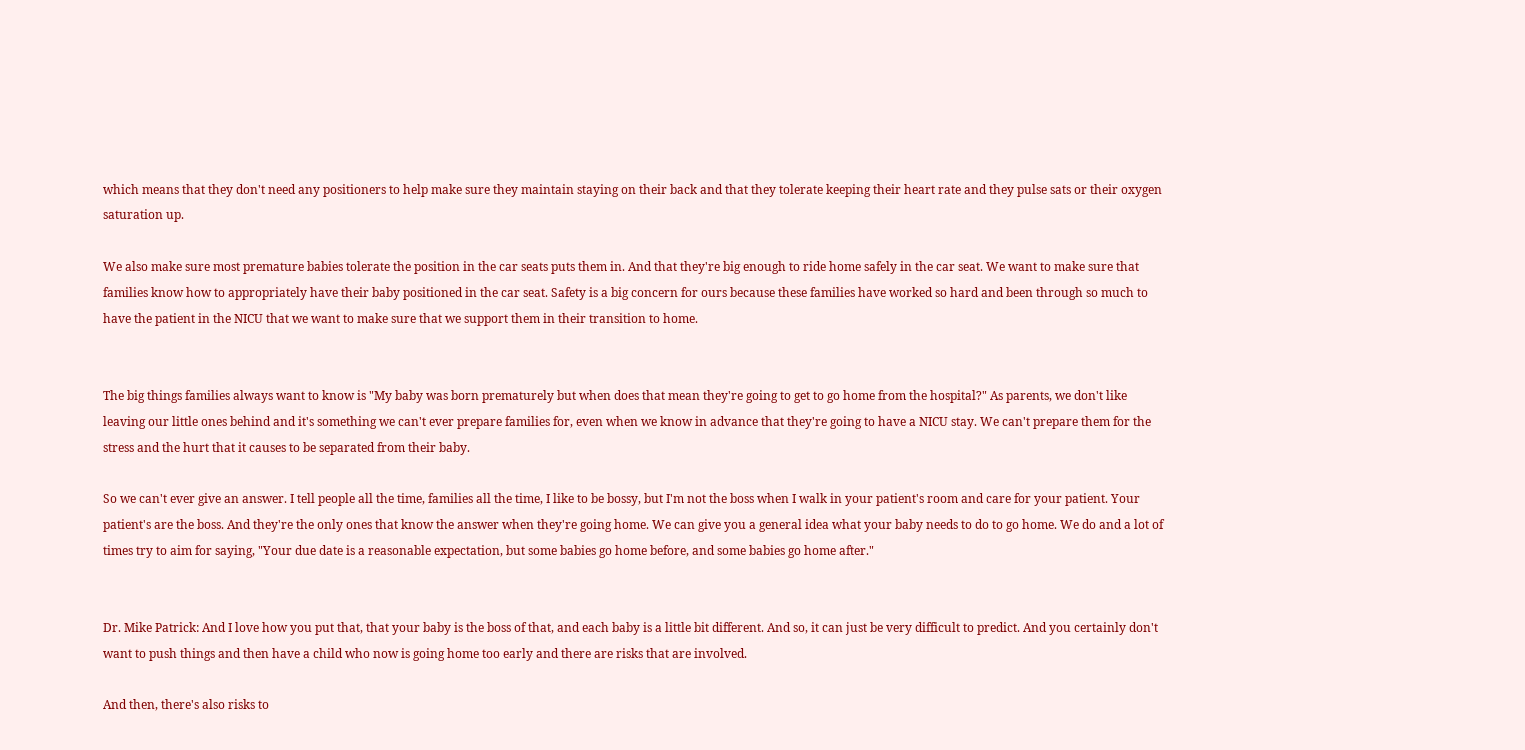which means that they don't need any positioners to help make sure they maintain staying on their back and that they tolerate keeping their heart rate and they pulse sats or their oxygen saturation up.

We also make sure most premature babies tolerate the position in the car seats puts them in. And that they're big enough to ride home safely in the car seat. We want to make sure that families know how to appropriately have their baby positioned in the car seat. Safety is a big concern for ours because these families have worked so hard and been through so much to have the patient in the NICU that we want to make sure that we support them in their transition to home.


The big things families always want to know is "My baby was born prematurely but when does that mean they're going to get to go home from the hospital?" As parents, we don't like leaving our little ones behind and it's something we can't ever prepare families for, even when we know in advance that they're going to have a NICU stay. We can't prepare them for the stress and the hurt that it causes to be separated from their baby.

So we can't ever give an answer. I tell people all the time, families all the time, I like to be bossy, but I'm not the boss when I walk in your patient's room and care for your patient. Your patient's are the boss. And they're the only ones that know the answer when they're going home. We can give you a general idea what your baby needs to do to go home. We do and a lot of times try to aim for saying, "Your due date is a reasonable expectation, but some babies go home before, and some babies go home after."


Dr. Mike Patrick: And I love how you put that, that your baby is the boss of that, and each baby is a little bit different. And so, it can just be very difficult to predict. And you certainly don't want to push things and then have a child who now is going home too early and there are risks that are involved.

And then, there's also risks to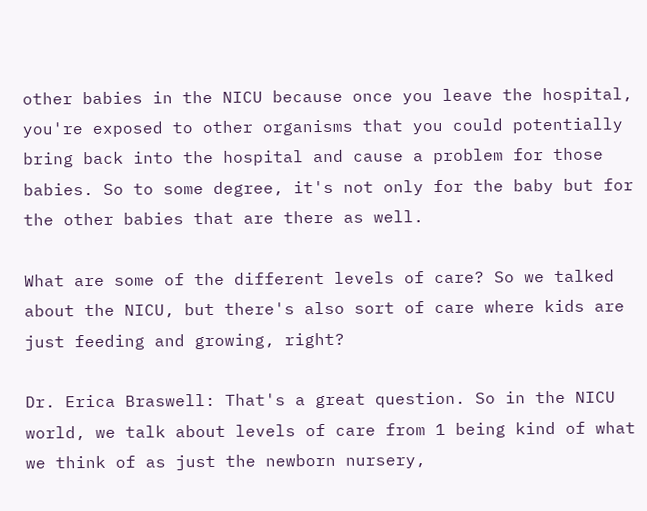other babies in the NICU because once you leave the hospital, you're exposed to other organisms that you could potentially bring back into the hospital and cause a problem for those babies. So to some degree, it's not only for the baby but for the other babies that are there as well.

What are some of the different levels of care? So we talked about the NICU, but there's also sort of care where kids are just feeding and growing, right?

Dr. Erica Braswell: That's a great question. So in the NICU world, we talk about levels of care from 1 being kind of what we think of as just the newborn nursery,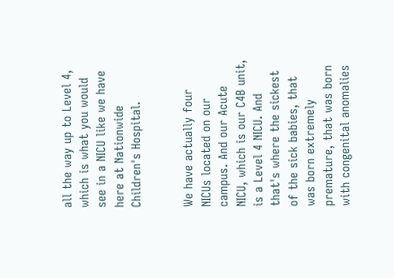all the way up to Level 4, which is what you would see in a NICU like we have here at Nationwide Children's Hospital.


We have actually four NICUs located on our campus. And our Acute NICU, which is our C4B unit, is a Level 4 NICU. And that's where the sickest of the sick babies, that was born extremely premature, that was born with congenital anomalies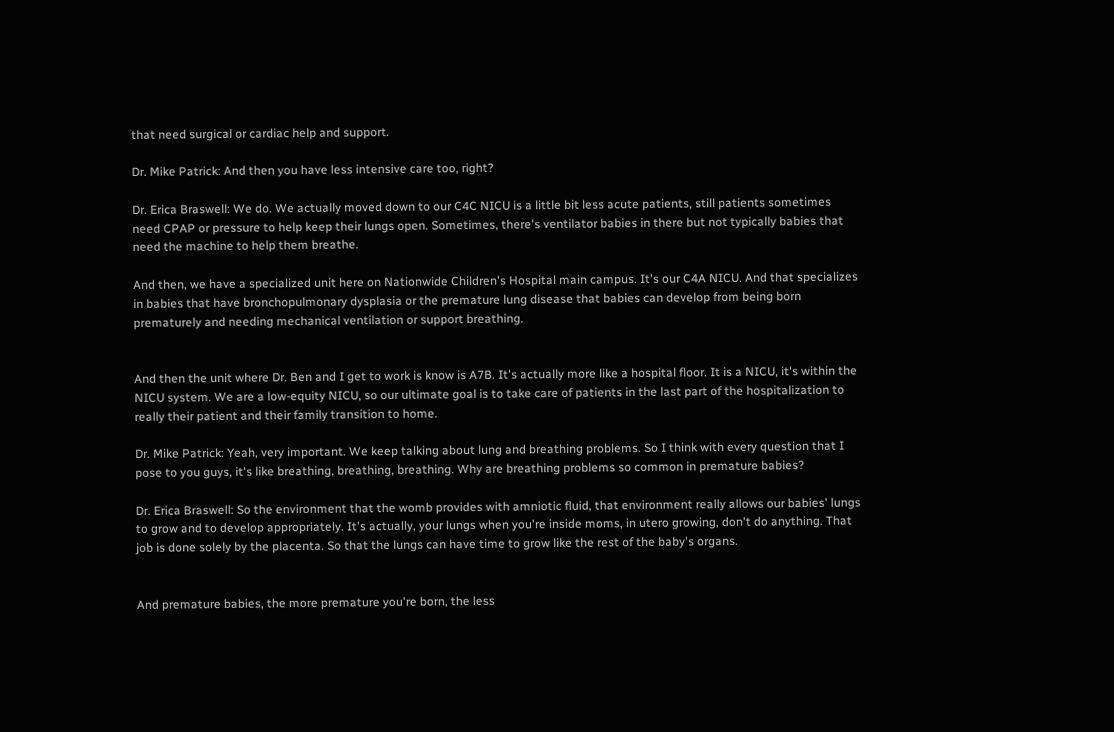that need surgical or cardiac help and support.

Dr. Mike Patrick: And then you have less intensive care too, right?

Dr. Erica Braswell: We do. We actually moved down to our C4C NICU is a little bit less acute patients, still patients sometimes need CPAP or pressure to help keep their lungs open. Sometimes, there's ventilator babies in there but not typically babies that need the machine to help them breathe.

And then, we have a specialized unit here on Nationwide Children's Hospital main campus. It's our C4A NICU. And that specializes in babies that have bronchopulmonary dysplasia or the premature lung disease that babies can develop from being born prematurely and needing mechanical ventilation or support breathing.


And then the unit where Dr. Ben and I get to work is know is A7B. It's actually more like a hospital floor. It is a NICU, it's within the NICU system. We are a low-equity NICU, so our ultimate goal is to take care of patients in the last part of the hospitalization to really their patient and their family transition to home.

Dr. Mike Patrick: Yeah, very important. We keep talking about lung and breathing problems. So I think with every question that I pose to you guys, it's like breathing, breathing, breathing. Why are breathing problems so common in premature babies?

Dr. Erica Braswell: So the environment that the womb provides with amniotic fluid, that environment really allows our babies' lungs to grow and to develop appropriately. It's actually, your lungs when you're inside moms, in utero growing, don't do anything. That job is done solely by the placenta. So that the lungs can have time to grow like the rest of the baby's organs.


And premature babies, the more premature you're born, the less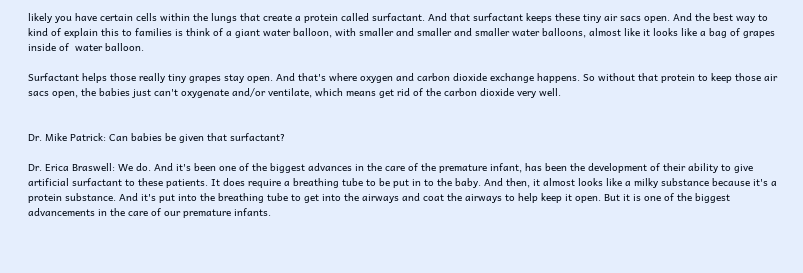likely you have certain cells within the lungs that create a protein called surfactant. And that surfactant keeps these tiny air sacs open. And the best way to kind of explain this to families is think of a giant water balloon, with smaller and smaller and smaller water balloons, almost like it looks like a bag of grapes inside of  water balloon.

Surfactant helps those really tiny grapes stay open. And that's where oxygen and carbon dioxide exchange happens. So without that protein to keep those air sacs open, the babies just can't oxygenate and/or ventilate, which means get rid of the carbon dioxide very well.


Dr. Mike Patrick: Can babies be given that surfactant?

Dr. Erica Braswell: We do. And it's been one of the biggest advances in the care of the premature infant, has been the development of their ability to give artificial surfactant to these patients. It does require a breathing tube to be put in to the baby. And then, it almost looks like a milky substance because it's a protein substance. And it's put into the breathing tube to get into the airways and coat the airways to help keep it open. But it is one of the biggest advancements in the care of our premature infants.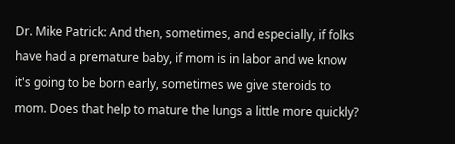Dr. Mike Patrick: And then, sometimes, and especially, if folks have had a premature baby, if mom is in labor and we know it's going to be born early, sometimes we give steroids to mom. Does that help to mature the lungs a little more quickly?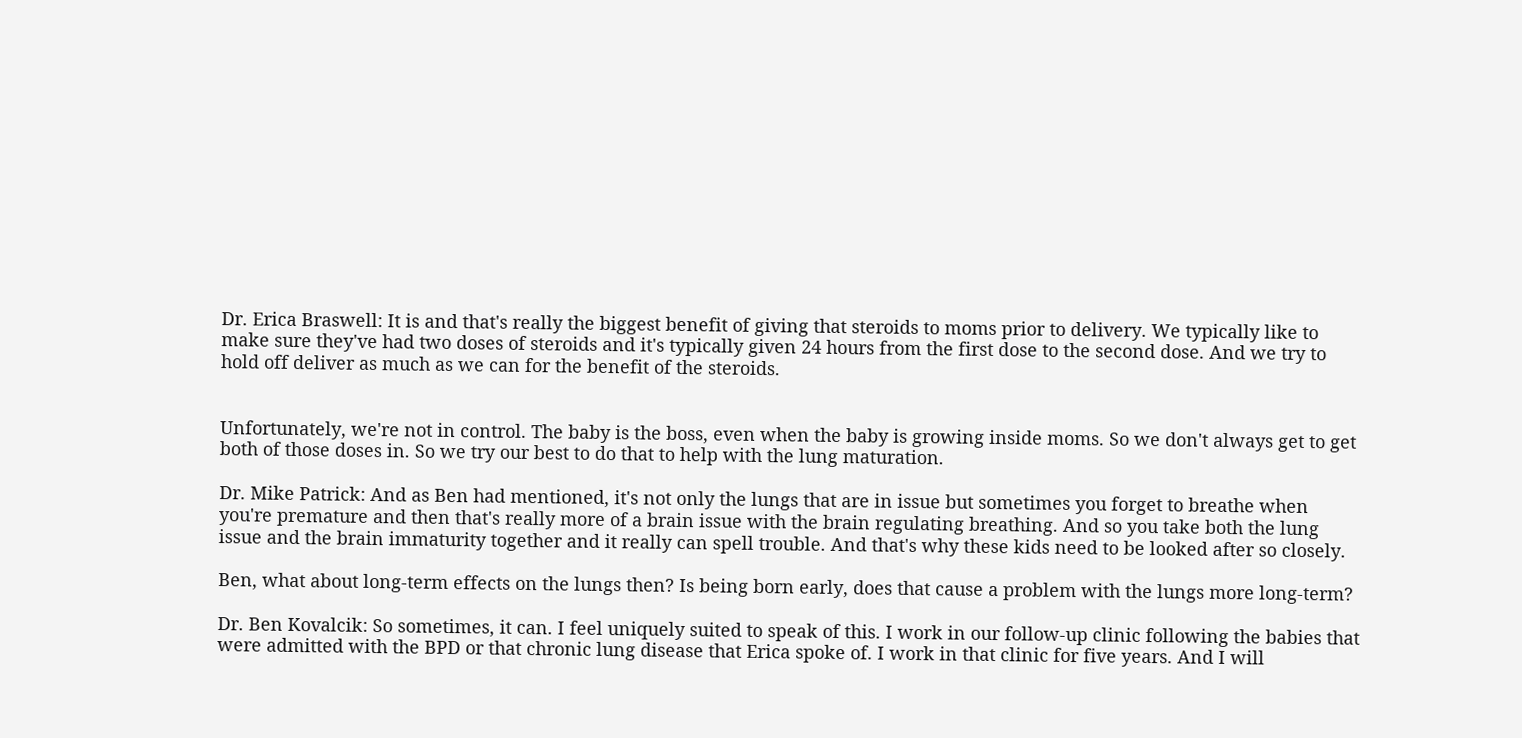Dr. Erica Braswell: It is and that's really the biggest benefit of giving that steroids to moms prior to delivery. We typically like to make sure they've had two doses of steroids and it's typically given 24 hours from the first dose to the second dose. And we try to hold off deliver as much as we can for the benefit of the steroids.


Unfortunately, we're not in control. The baby is the boss, even when the baby is growing inside moms. So we don't always get to get both of those doses in. So we try our best to do that to help with the lung maturation.

Dr. Mike Patrick: And as Ben had mentioned, it's not only the lungs that are in issue but sometimes you forget to breathe when you're premature and then that's really more of a brain issue with the brain regulating breathing. And so you take both the lung issue and the brain immaturity together and it really can spell trouble. And that's why these kids need to be looked after so closely.

Ben, what about long-term effects on the lungs then? Is being born early, does that cause a problem with the lungs more long-term?

Dr. Ben Kovalcik: So sometimes, it can. I feel uniquely suited to speak of this. I work in our follow-up clinic following the babies that were admitted with the BPD or that chronic lung disease that Erica spoke of. I work in that clinic for five years. And I will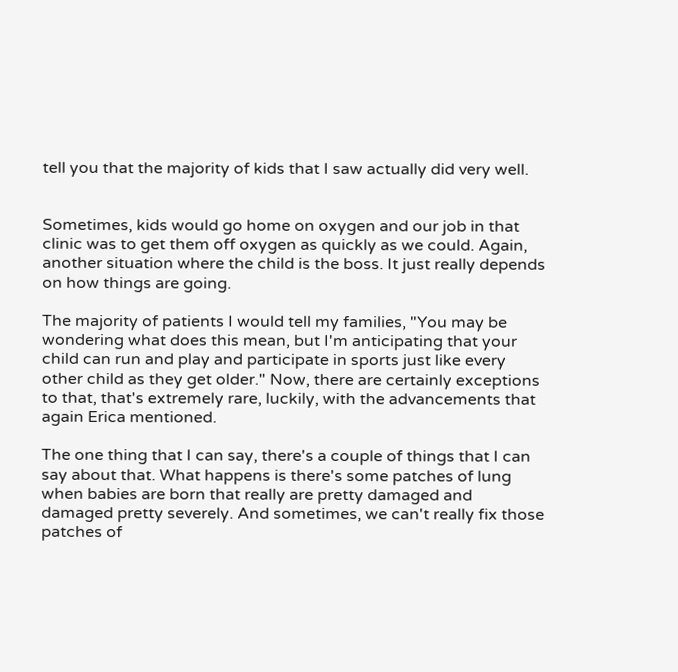tell you that the majority of kids that I saw actually did very well.


Sometimes, kids would go home on oxygen and our job in that clinic was to get them off oxygen as quickly as we could. Again, another situation where the child is the boss. It just really depends on how things are going.

The majority of patients I would tell my families, "You may be wondering what does this mean, but I'm anticipating that your child can run and play and participate in sports just like every other child as they get older." Now, there are certainly exceptions to that, that's extremely rare, luckily, with the advancements that again Erica mentioned.

The one thing that I can say, there's a couple of things that I can say about that. What happens is there's some patches of lung when babies are born that really are pretty damaged and damaged pretty severely. And sometimes, we can't really fix those patches of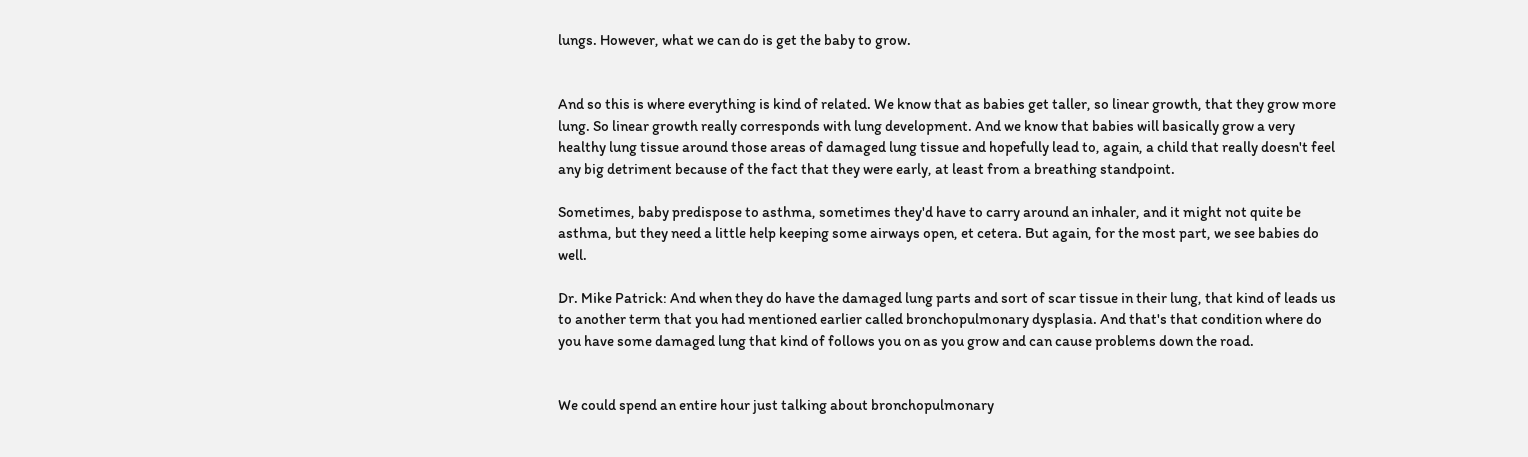lungs. However, what we can do is get the baby to grow.


And so this is where everything is kind of related. We know that as babies get taller, so linear growth, that they grow more lung. So linear growth really corresponds with lung development. And we know that babies will basically grow a very healthy lung tissue around those areas of damaged lung tissue and hopefully lead to, again, a child that really doesn't feel any big detriment because of the fact that they were early, at least from a breathing standpoint.

Sometimes, baby predispose to asthma, sometimes they'd have to carry around an inhaler, and it might not quite be asthma, but they need a little help keeping some airways open, et cetera. But again, for the most part, we see babies do well.

Dr. Mike Patrick: And when they do have the damaged lung parts and sort of scar tissue in their lung, that kind of leads us to another term that you had mentioned earlier called bronchopulmonary dysplasia. And that's that condition where do you have some damaged lung that kind of follows you on as you grow and can cause problems down the road.


We could spend an entire hour just talking about bronchopulmonary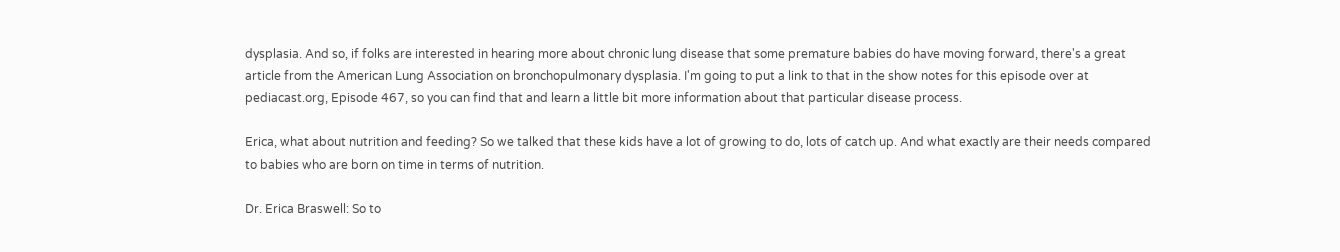dysplasia. And so, if folks are interested in hearing more about chronic lung disease that some premature babies do have moving forward, there's a great article from the American Lung Association on bronchopulmonary dysplasia. I'm going to put a link to that in the show notes for this episode over at pediacast.org, Episode 467, so you can find that and learn a little bit more information about that particular disease process.

Erica, what about nutrition and feeding? So we talked that these kids have a lot of growing to do, lots of catch up. And what exactly are their needs compared to babies who are born on time in terms of nutrition.

Dr. Erica Braswell: So to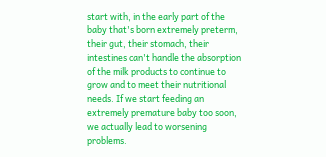start with, in the early part of the baby that's born extremely preterm, their gut, their stomach, their intestines can't handle the absorption of the milk products to continue to grow and to meet their nutritional needs. If we start feeding an extremely premature baby too soon, we actually lead to worsening problems.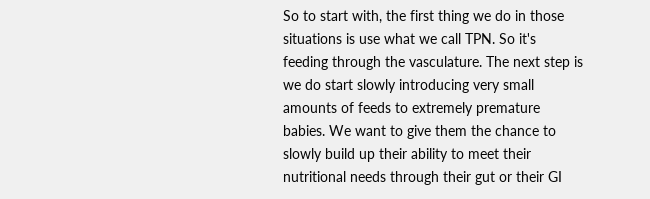So to start with, the first thing we do in those situations is use what we call TPN. So it's feeding through the vasculature. The next step is we do start slowly introducing very small amounts of feeds to extremely premature babies. We want to give them the chance to slowly build up their ability to meet their nutritional needs through their gut or their GI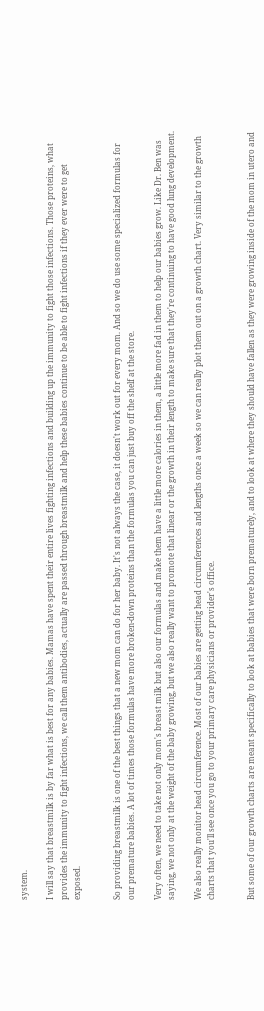system.

I will say that breastmilk is by far what is best for any babies. Mamas have spent their entire lives fighting infections and building up the immunity to fight those infections. Those proteins, what provides the immunity to fight infections, we call them antibodies, actually are passed through breastmilk and help these babies continue to be able to fight infections if they ever were to get exposed.


So providing breastmilk is one of the best things that a new mom can do for her baby. It's not always the case, it doesn't work out for every mom. And so we do use some specialized formulas for our premature babies. A lot of times those formulas have more broken-down proteins than the formulas you can just buy off the shelf at the store.

Very often, we need to take not only mom's breast milk but also our formulas and make them have a little more calories in them, a little more fad in them to help our babies grow. Like Dr. Ben was saying, we not only at the weight of the baby growing, but we also really want to promote that linear or the growth in their length to make sure that they're continuing to have good lung development.

We also really monitor head circumference. Most of our babies are getting head circumferences and lengths once a week so we can really plot them out on a growth chart. Very similar to the growth charts that you'll see once you go to your primary care physicians or provider's office.


But some of our growth charts are meant specifically to look at babies that were born prematurely, and to look at where they should have fallen as they were growing inside of the mom in utero and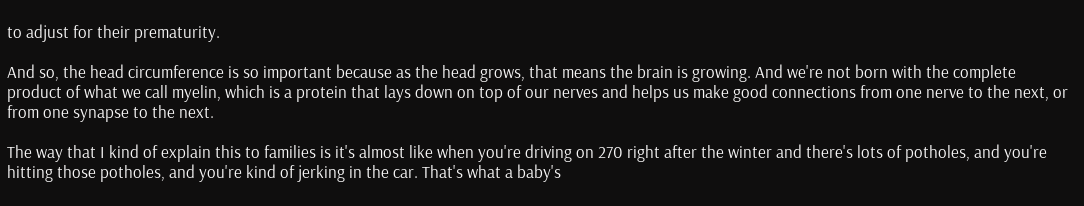to adjust for their prematurity.

And so, the head circumference is so important because as the head grows, that means the brain is growing. And we're not born with the complete product of what we call myelin, which is a protein that lays down on top of our nerves and helps us make good connections from one nerve to the next, or from one synapse to the next.

The way that I kind of explain this to families is it's almost like when you're driving on 270 right after the winter and there's lots of potholes, and you're hitting those potholes, and you're kind of jerking in the car. That's what a baby's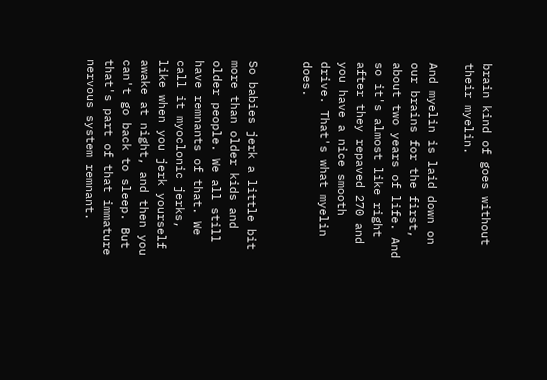brain kind of goes without their myelin.

And myelin is laid down on our brains for the first, about two years of life. And so it's almost like right after they repaved 270 and you have a nice smooth drive. That's what myelin does.


So babies jerk a little bit more than older kids and older people. We all still have remnants of that. We call it myoclonic jerks, like when you jerk yourself awake at night, and then you can't go back to sleep. But that's part of that immature nervous system remnant.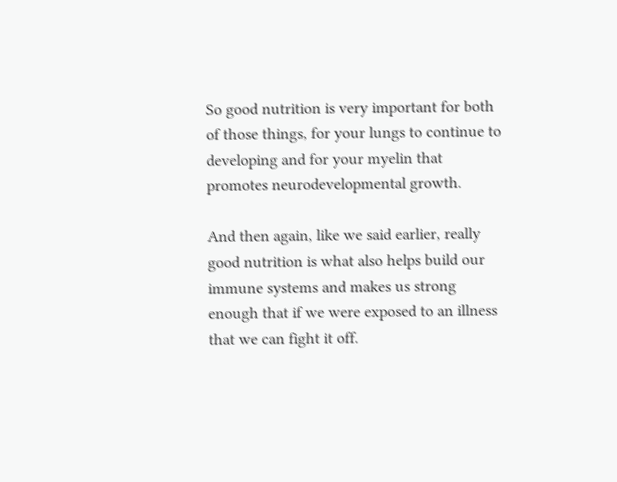So good nutrition is very important for both of those things, for your lungs to continue to developing and for your myelin that promotes neurodevelopmental growth.

And then again, like we said earlier, really good nutrition is what also helps build our immune systems and makes us strong enough that if we were exposed to an illness that we can fight it off.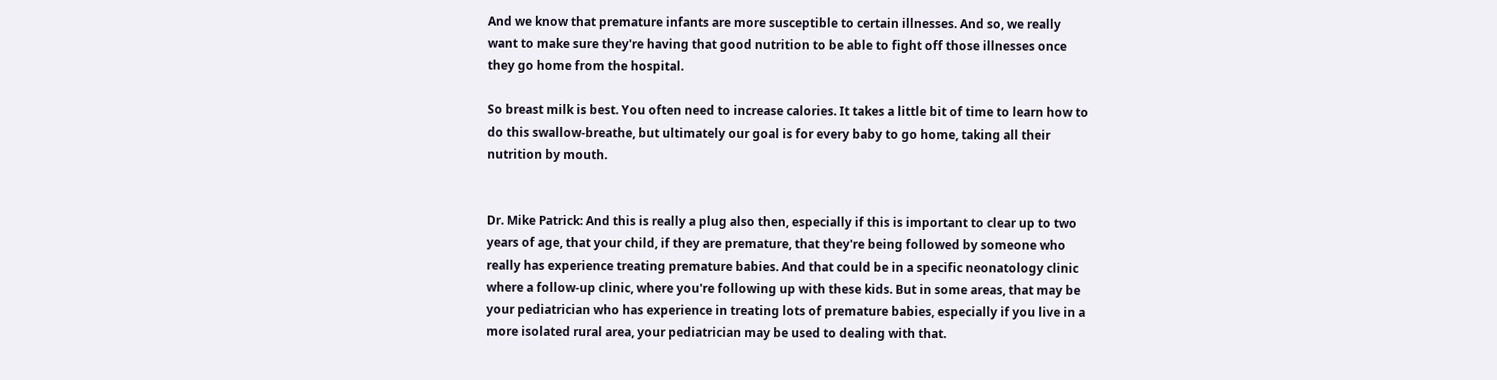And we know that premature infants are more susceptible to certain illnesses. And so, we really want to make sure they're having that good nutrition to be able to fight off those illnesses once they go home from the hospital.

So breast milk is best. You often need to increase calories. It takes a little bit of time to learn how to do this swallow-breathe, but ultimately our goal is for every baby to go home, taking all their nutrition by mouth.


Dr. Mike Patrick: And this is really a plug also then, especially if this is important to clear up to two years of age, that your child, if they are premature, that they're being followed by someone who really has experience treating premature babies. And that could be in a specific neonatology clinic where a follow-up clinic, where you're following up with these kids. But in some areas, that may be your pediatrician who has experience in treating lots of premature babies, especially if you live in a more isolated rural area, your pediatrician may be used to dealing with that.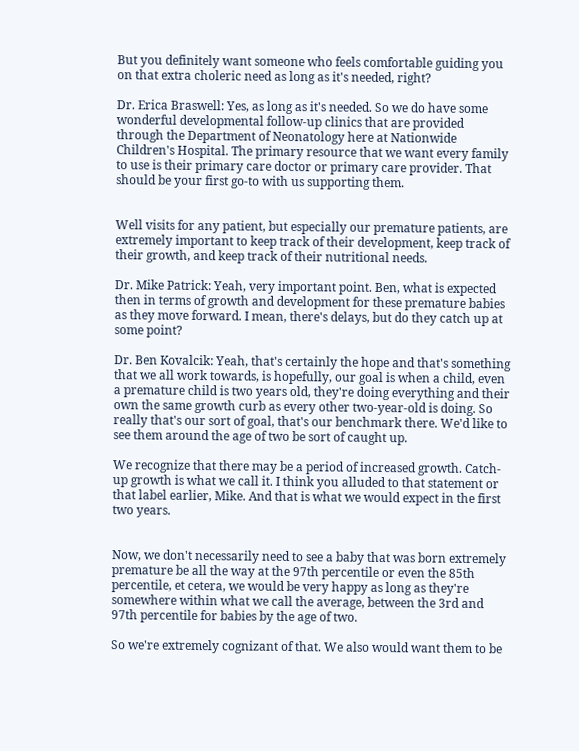But you definitely want someone who feels comfortable guiding you on that extra choleric need as long as it's needed, right?

Dr. Erica Braswell: Yes, as long as it's needed. So we do have some wonderful developmental follow-up clinics that are provided through the Department of Neonatology here at Nationwide Children's Hospital. The primary resource that we want every family to use is their primary care doctor or primary care provider. That should be your first go-to with us supporting them.


Well visits for any patient, but especially our premature patients, are extremely important to keep track of their development, keep track of their growth, and keep track of their nutritional needs.

Dr. Mike Patrick: Yeah, very important point. Ben, what is expected then in terms of growth and development for these premature babies as they move forward. I mean, there's delays, but do they catch up at some point?

Dr. Ben Kovalcik: Yeah, that's certainly the hope and that's something that we all work towards, is hopefully, our goal is when a child, even a premature child is two years old, they're doing everything and their own the same growth curb as every other two-year-old is doing. So really that's our sort of goal, that's our benchmark there. We'd like to see them around the age of two be sort of caught up.

We recognize that there may be a period of increased growth. Catch-up growth is what we call it. I think you alluded to that statement or that label earlier, Mike. And that is what we would expect in the first two years.


Now, we don't necessarily need to see a baby that was born extremely premature be all the way at the 97th percentile or even the 85th percentile, et cetera, we would be very happy as long as they're somewhere within what we call the average, between the 3rd and 97th percentile for babies by the age of two.

So we're extremely cognizant of that. We also would want them to be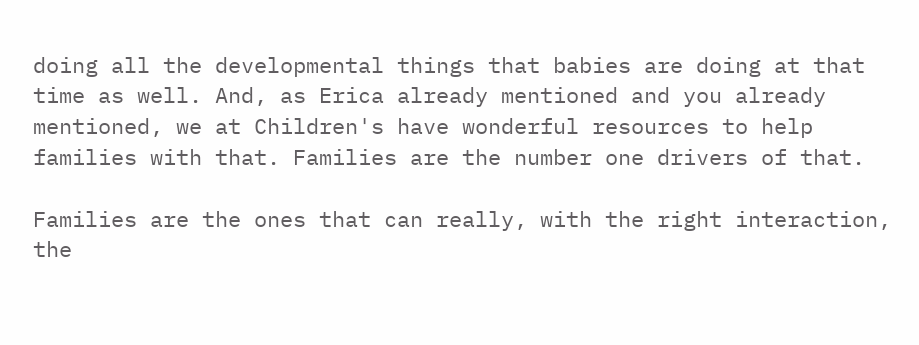doing all the developmental things that babies are doing at that time as well. And, as Erica already mentioned and you already mentioned, we at Children's have wonderful resources to help families with that. Families are the number one drivers of that.

Families are the ones that can really, with the right interaction, the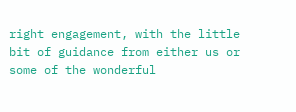right engagement, with the little bit of guidance from either us or some of the wonderful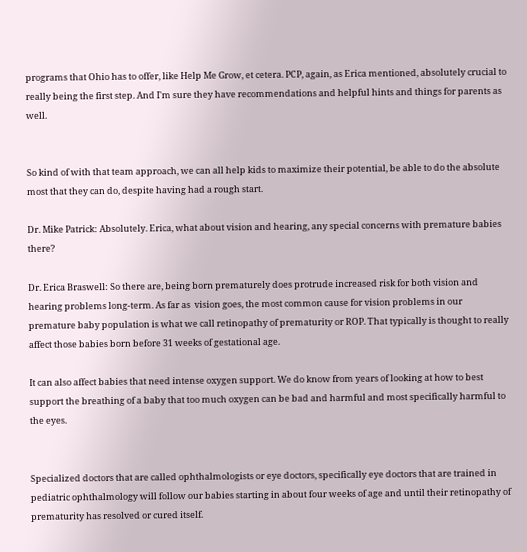programs that Ohio has to offer, like Help Me Grow, et cetera. PCP, again, as Erica mentioned, absolutely crucial to really being the first step. And I'm sure they have recommendations and helpful hints and things for parents as well.


So kind of with that team approach, we can all help kids to maximize their potential, be able to do the absolute most that they can do, despite having had a rough start.

Dr. Mike Patrick: Absolutely. Erica, what about vision and hearing, any special concerns with premature babies there?

Dr. Erica Braswell: So there are, being born prematurely does protrude increased risk for both vision and hearing problems long-term. As far as  vision goes, the most common cause for vision problems in our premature baby population is what we call retinopathy of prematurity or ROP. That typically is thought to really affect those babies born before 31 weeks of gestational age.

It can also affect babies that need intense oxygen support. We do know from years of looking at how to best  support the breathing of a baby that too much oxygen can be bad and harmful and most specifically harmful to the eyes.


Specialized doctors that are called ophthalmologists or eye doctors, specifically eye doctors that are trained in pediatric ophthalmology will follow our babies starting in about four weeks of age and until their retinopathy of prematurity has resolved or cured itself.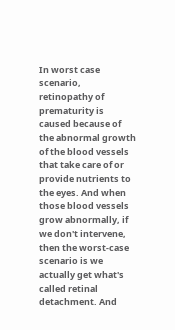In worst case scenario, retinopathy of prematurity is caused because of the abnormal growth of the blood vessels that take care of or provide nutrients to the eyes. And when those blood vessels grow abnormally, if we don't intervene, then the worst-case scenario is we actually get what's called retinal detachment. And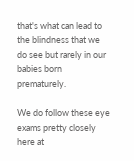that's what can lead to the blindness that we do see but rarely in our babies born prematurely.

We do follow these eye exams pretty closely here at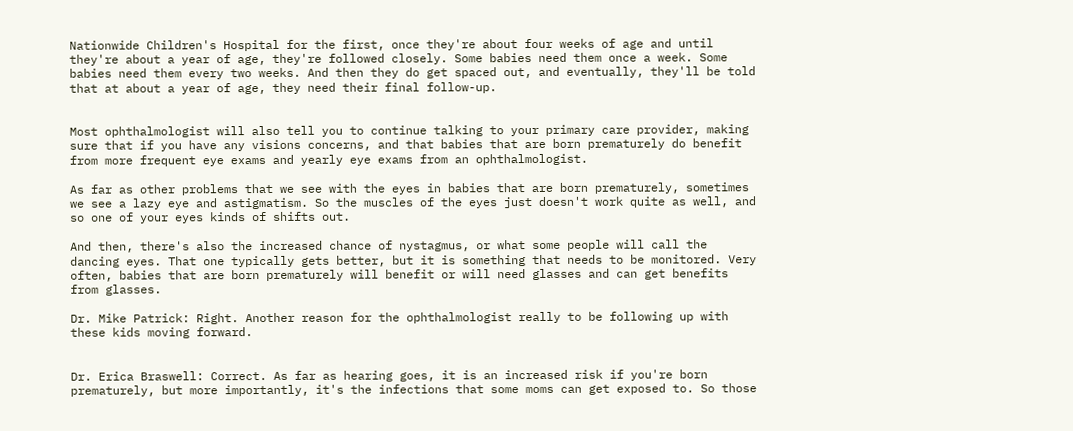Nationwide Children's Hospital for the first, once they're about four weeks of age and until they're about a year of age, they're followed closely. Some babies need them once a week. Some babies need them every two weeks. And then they do get spaced out, and eventually, they'll be told that at about a year of age, they need their final follow-up.


Most ophthalmologist will also tell you to continue talking to your primary care provider, making sure that if you have any visions concerns, and that babies that are born prematurely do benefit from more frequent eye exams and yearly eye exams from an ophthalmologist.

As far as other problems that we see with the eyes in babies that are born prematurely, sometimes we see a lazy eye and astigmatism. So the muscles of the eyes just doesn't work quite as well, and so one of your eyes kinds of shifts out.

And then, there's also the increased chance of nystagmus, or what some people will call the dancing eyes. That one typically gets better, but it is something that needs to be monitored. Very often, babies that are born prematurely will benefit or will need glasses and can get benefits from glasses.

Dr. Mike Patrick: Right. Another reason for the ophthalmologist really to be following up with these kids moving forward.


Dr. Erica Braswell: Correct. As far as hearing goes, it is an increased risk if you're born prematurely, but more importantly, it's the infections that some moms can get exposed to. So those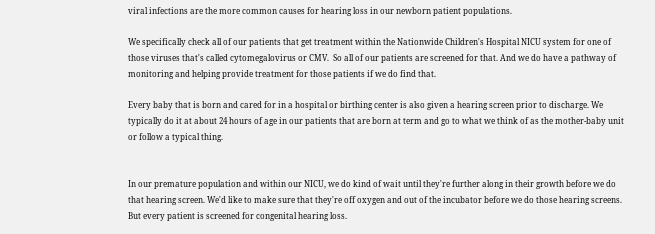viral infections are the more common causes for hearing loss in our newborn patient populations.

We specifically check all of our patients that get treatment within the Nationwide Children's Hospital NICU system for one of those viruses that's called cytomegalovirus or CMV.  So all of our patients are screened for that. And we do have a pathway of monitoring and helping provide treatment for those patients if we do find that.

Every baby that is born and cared for in a hospital or birthing center is also given a hearing screen prior to discharge. We typically do it at about 24 hours of age in our patients that are born at term and go to what we think of as the mother-baby unit or follow a typical thing.


In our premature population and within our NICU, we do kind of wait until they're further along in their growth before we do that hearing screen. We'd like to make sure that they're off oxygen and out of the incubator before we do those hearing screens. But every patient is screened for congenital hearing loss.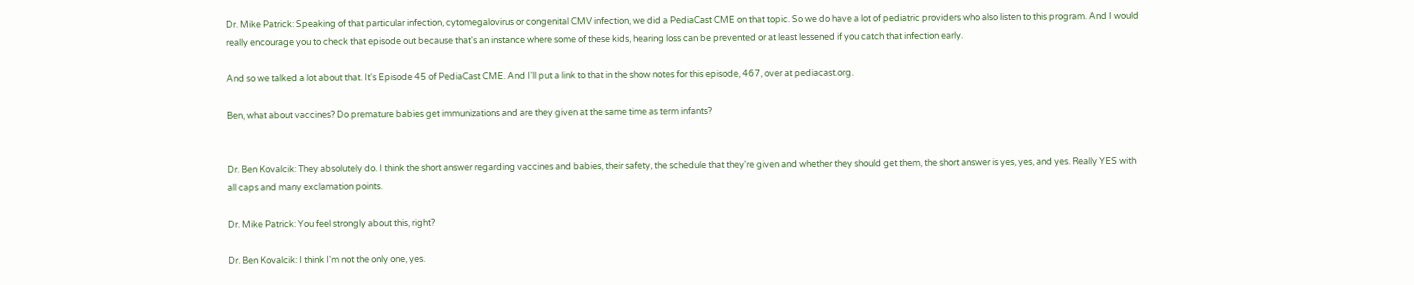Dr. Mike Patrick: Speaking of that particular infection, cytomegalovirus or congenital CMV infection, we did a PediaCast CME on that topic. So we do have a lot of pediatric providers who also listen to this program. And I would really encourage you to check that episode out because that's an instance where some of these kids, hearing loss can be prevented or at least lessened if you catch that infection early.

And so we talked a lot about that. It's Episode 45 of PediaCast CME. And I'll put a link to that in the show notes for this episode, 467, over at pediacast.org.

Ben, what about vaccines? Do premature babies get immunizations and are they given at the same time as term infants?


Dr. Ben Kovalcik: They absolutely do. I think the short answer regarding vaccines and babies, their safety, the schedule that they're given and whether they should get them, the short answer is yes, yes, and yes. Really YES with all caps and many exclamation points.

Dr. Mike Patrick: You feel strongly about this, right?

Dr. Ben Kovalcik: I think I'm not the only one, yes.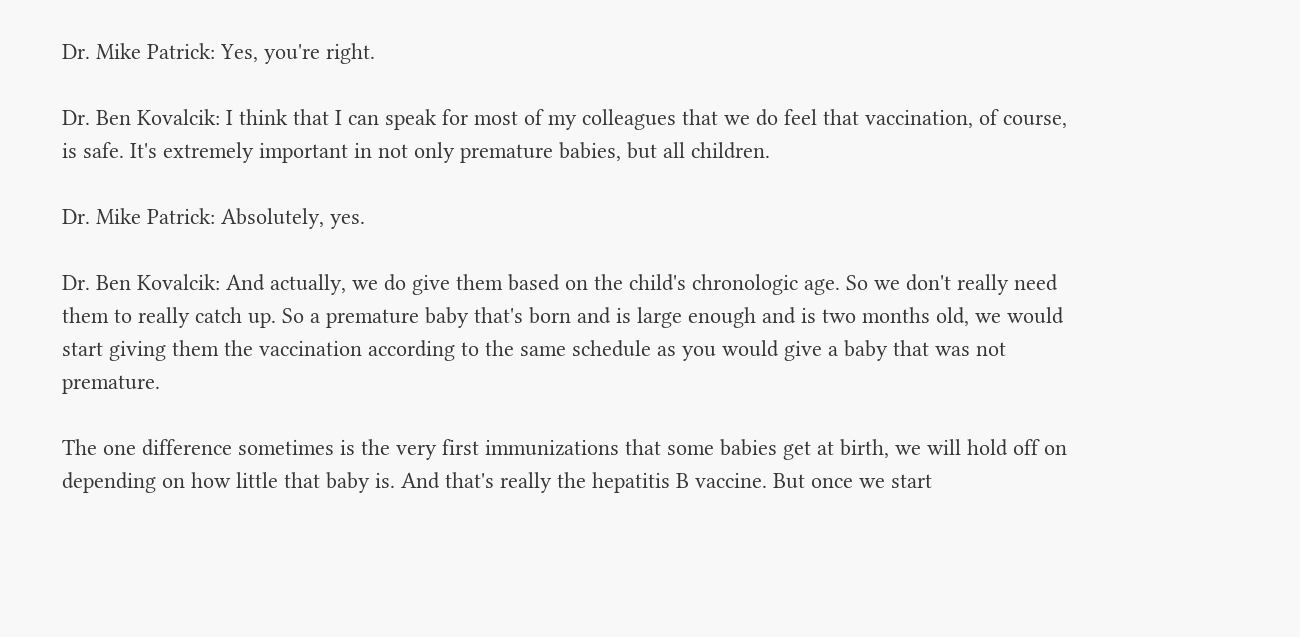Dr. Mike Patrick: Yes, you're right.

Dr. Ben Kovalcik: I think that I can speak for most of my colleagues that we do feel that vaccination, of course, is safe. It's extremely important in not only premature babies, but all children.

Dr. Mike Patrick: Absolutely, yes.

Dr. Ben Kovalcik: And actually, we do give them based on the child's chronologic age. So we don't really need them to really catch up. So a premature baby that's born and is large enough and is two months old, we would start giving them the vaccination according to the same schedule as you would give a baby that was not premature.

The one difference sometimes is the very first immunizations that some babies get at birth, we will hold off on depending on how little that baby is. And that's really the hepatitis B vaccine. But once we start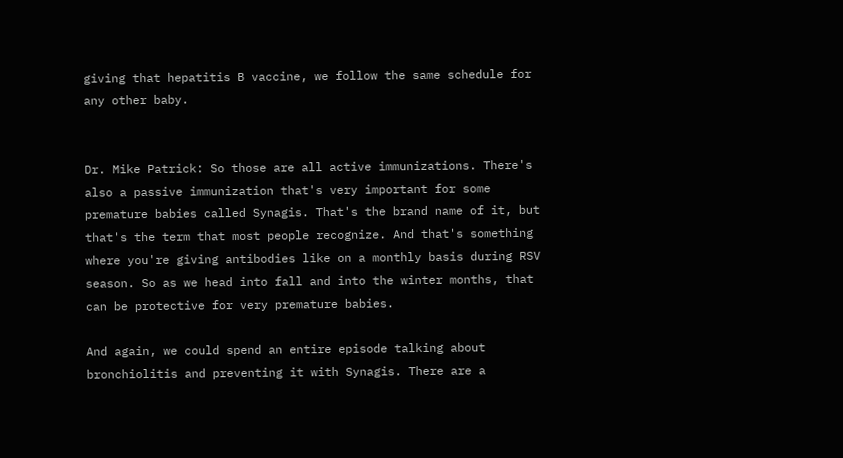giving that hepatitis B vaccine, we follow the same schedule for any other baby.


Dr. Mike Patrick: So those are all active immunizations. There's also a passive immunization that's very important for some premature babies called Synagis. That's the brand name of it, but that's the term that most people recognize. And that's something where you're giving antibodies like on a monthly basis during RSV season. So as we head into fall and into the winter months, that can be protective for very premature babies.

And again, we could spend an entire episode talking about bronchiolitis and preventing it with Synagis. There are a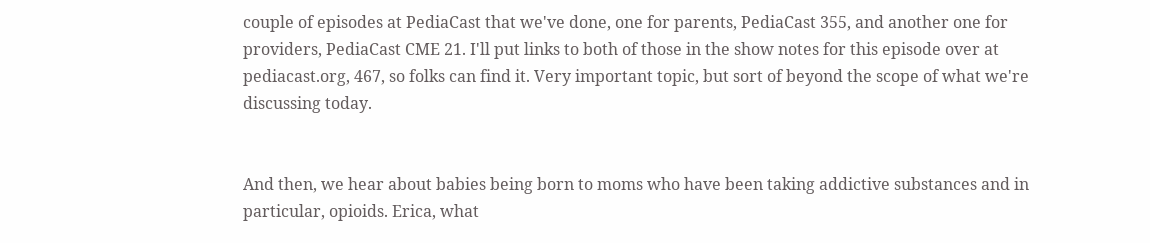couple of episodes at PediaCast that we've done, one for parents, PediaCast 355, and another one for providers, PediaCast CME 21. I'll put links to both of those in the show notes for this episode over at pediacast.org, 467, so folks can find it. Very important topic, but sort of beyond the scope of what we're discussing today.


And then, we hear about babies being born to moms who have been taking addictive substances and in particular, opioids. Erica, what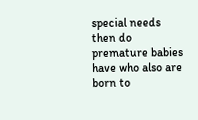special needs then do premature babies have who also are born to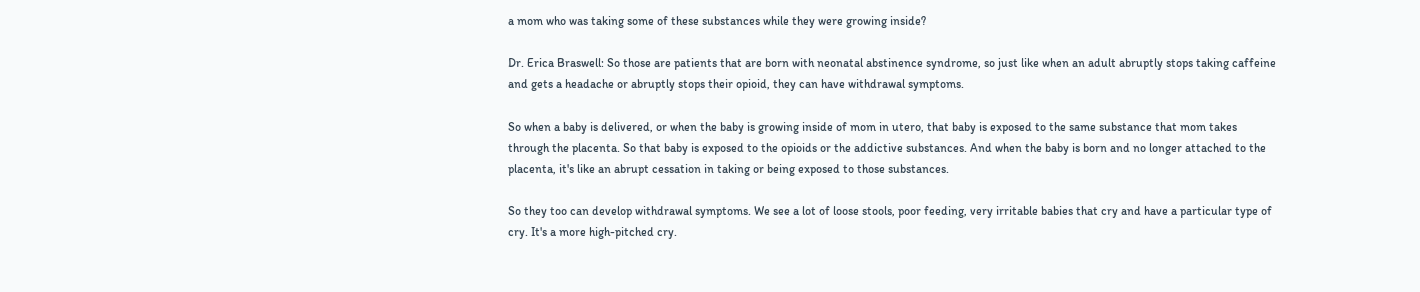a mom who was taking some of these substances while they were growing inside?

Dr. Erica Braswell: So those are patients that are born with neonatal abstinence syndrome, so just like when an adult abruptly stops taking caffeine and gets a headache or abruptly stops their opioid, they can have withdrawal symptoms.

So when a baby is delivered, or when the baby is growing inside of mom in utero, that baby is exposed to the same substance that mom takes through the placenta. So that baby is exposed to the opioids or the addictive substances. And when the baby is born and no longer attached to the placenta, it's like an abrupt cessation in taking or being exposed to those substances.

So they too can develop withdrawal symptoms. We see a lot of loose stools, poor feeding, very irritable babies that cry and have a particular type of cry. It's a more high-pitched cry.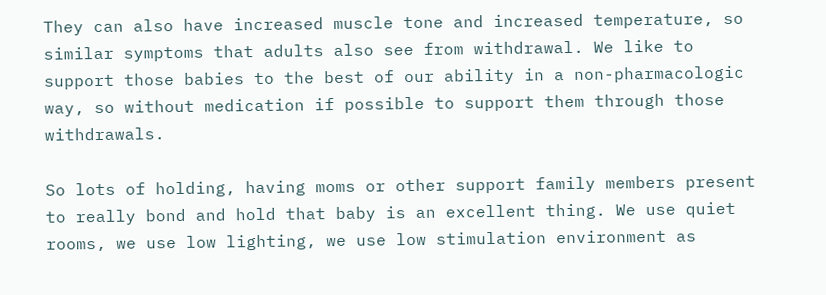They can also have increased muscle tone and increased temperature, so similar symptoms that adults also see from withdrawal. We like to support those babies to the best of our ability in a non-pharmacologic way, so without medication if possible to support them through those withdrawals.

So lots of holding, having moms or other support family members present to really bond and hold that baby is an excellent thing. We use quiet rooms, we use low lighting, we use low stimulation environment as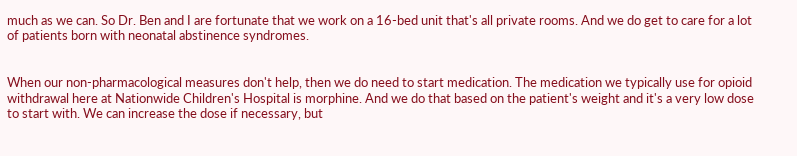much as we can. So Dr. Ben and I are fortunate that we work on a 16-bed unit that's all private rooms. And we do get to care for a lot of patients born with neonatal abstinence syndromes.


When our non-pharmacological measures don't help, then we do need to start medication. The medication we typically use for opioid withdrawal here at Nationwide Children's Hospital is morphine. And we do that based on the patient's weight and it's a very low dose to start with. We can increase the dose if necessary, but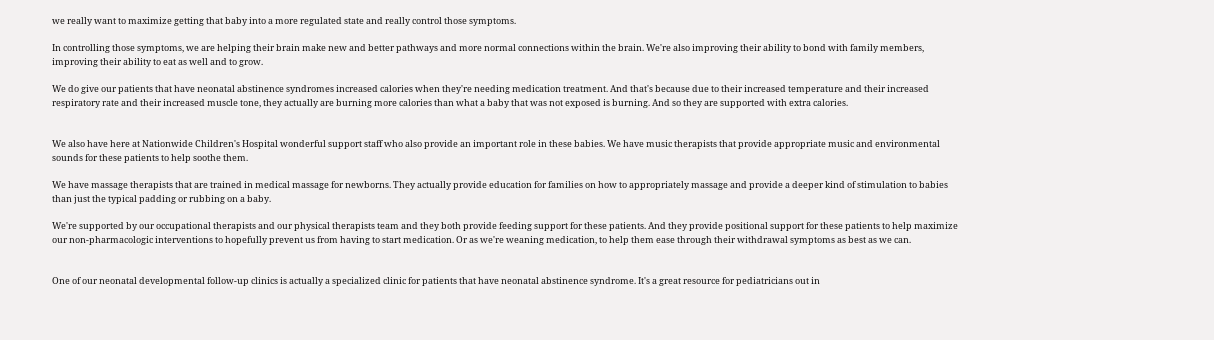we really want to maximize getting that baby into a more regulated state and really control those symptoms.

In controlling those symptoms, we are helping their brain make new and better pathways and more normal connections within the brain. We're also improving their ability to bond with family members, improving their ability to eat as well and to grow.

We do give our patients that have neonatal abstinence syndromes increased calories when they're needing medication treatment. And that's because due to their increased temperature and their increased respiratory rate and their increased muscle tone, they actually are burning more calories than what a baby that was not exposed is burning. And so they are supported with extra calories.


We also have here at Nationwide Children's Hospital wonderful support staff who also provide an important role in these babies. We have music therapists that provide appropriate music and environmental sounds for these patients to help soothe them.

We have massage therapists that are trained in medical massage for newborns. They actually provide education for families on how to appropriately massage and provide a deeper kind of stimulation to babies than just the typical padding or rubbing on a baby.

We're supported by our occupational therapists and our physical therapists team and they both provide feeding support for these patients. And they provide positional support for these patients to help maximize our non-pharmacologic interventions to hopefully prevent us from having to start medication. Or as we're weaning medication, to help them ease through their withdrawal symptoms as best as we can.


One of our neonatal developmental follow-up clinics is actually a specialized clinic for patients that have neonatal abstinence syndrome. It's a great resource for pediatricians out in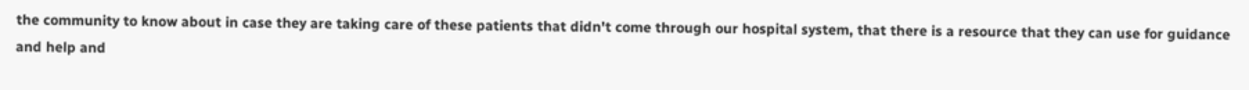the community to know about in case they are taking care of these patients that didn't come through our hospital system, that there is a resource that they can use for guidance and help and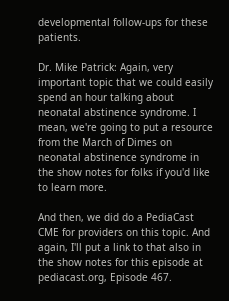developmental follow-ups for these patients.

Dr. Mike Patrick: Again, very important topic that we could easily spend an hour talking about neonatal abstinence syndrome. I mean, we're going to put a resource from the March of Dimes on neonatal abstinence syndrome in the show notes for folks if you'd like to learn more.

And then, we did do a PediaCast CME for providers on this topic. And again, I'll put a link to that also in the show notes for this episode at pediacast.org, Episode 467.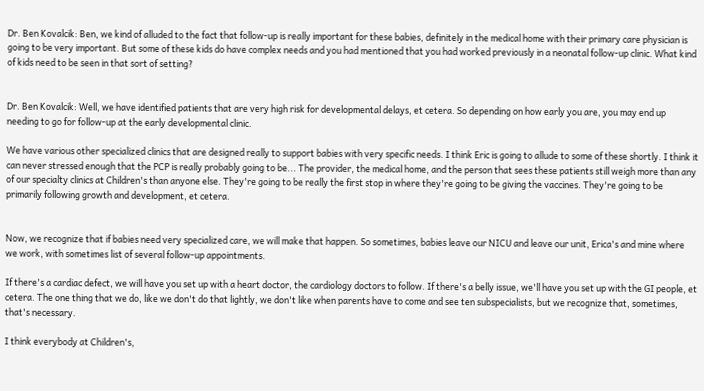Dr. Ben Kovalcik: Ben, we kind of alluded to the fact that follow-up is really important for these babies, definitely in the medical home with their primary care physician is going to be very important. But some of these kids do have complex needs and you had mentioned that you had worked previously in a neonatal follow-up clinic. What kind of kids need to be seen in that sort of setting?


Dr. Ben Kovalcik: Well, we have identified patients that are very high risk for developmental delays, et cetera. So depending on how early you are, you may end up needing to go for follow-up at the early developmental clinic.

We have various other specialized clinics that are designed really to support babies with very specific needs. I think Eric is going to allude to some of these shortly. I think it can never stressed enough that the PCP is really probably going to be... The provider, the medical home, and the person that sees these patients still weigh more than any of our specialty clinics at Children's than anyone else. They're going to be really the first stop in where they're going to be giving the vaccines. They're going to be primarily following growth and development, et cetera.


Now, we recognize that if babies need very specialized care, we will make that happen. So sometimes, babies leave our NICU and leave our unit, Erica's and mine where we work, with sometimes list of several follow-up appointments.

If there's a cardiac defect, we will have you set up with a heart doctor, the cardiology doctors to follow. If there's a belly issue, we'll have you set up with the GI people, et cetera. The one thing that we do, like we don't do that lightly, we don't like when parents have to come and see ten subspecialists, but we recognize that, sometimes, that's necessary.

I think everybody at Children's,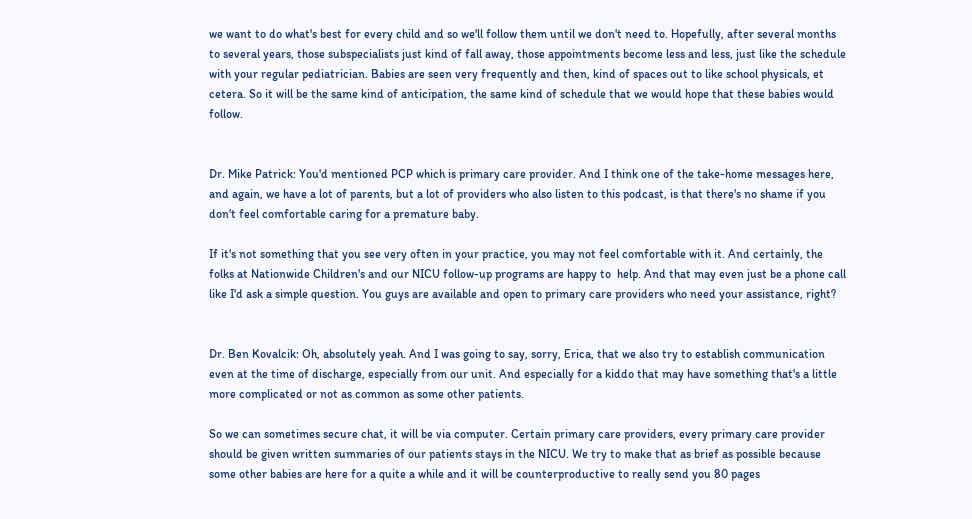we want to do what's best for every child and so we'll follow them until we don't need to. Hopefully, after several months to several years, those subspecialists just kind of fall away, those appointments become less and less, just like the schedule with your regular pediatrician. Babies are seen very frequently and then, kind of spaces out to like school physicals, et cetera. So it will be the same kind of anticipation, the same kind of schedule that we would hope that these babies would follow.


Dr. Mike Patrick: You'd mentioned PCP which is primary care provider. And I think one of the take-home messages here, and again, we have a lot of parents, but a lot of providers who also listen to this podcast, is that there's no shame if you don't feel comfortable caring for a premature baby.

If it's not something that you see very often in your practice, you may not feel comfortable with it. And certainly, the folks at Nationwide Children's and our NICU follow-up programs are happy to  help. And that may even just be a phone call like I'd ask a simple question. You guys are available and open to primary care providers who need your assistance, right?


Dr. Ben Kovalcik: Oh, absolutely yeah. And I was going to say, sorry, Erica, that we also try to establish communication even at the time of discharge, especially from our unit. And especially for a kiddo that may have something that's a little more complicated or not as common as some other patients.

So we can sometimes secure chat, it will be via computer. Certain primary care providers, every primary care provider should be given written summaries of our patients stays in the NICU. We try to make that as brief as possible because some other babies are here for a quite a while and it will be counterproductive to really send you 80 pages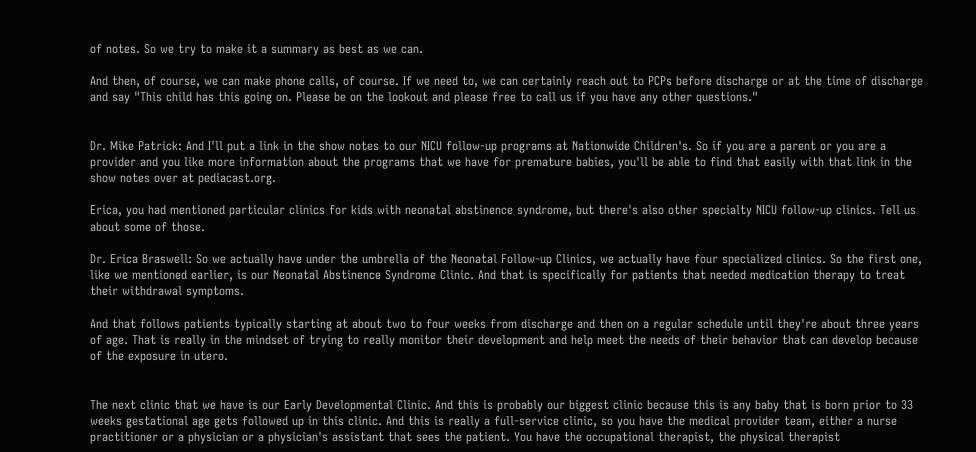of notes. So we try to make it a summary as best as we can.

And then, of course, we can make phone calls, of course. If we need to, we can certainly reach out to PCPs before discharge or at the time of discharge and say "This child has this going on. Please be on the lookout and please free to call us if you have any other questions."


Dr. Mike Patrick: And I'll put a link in the show notes to our NICU follow-up programs at Nationwide Children's. So if you are a parent or you are a provider and you like more information about the programs that we have for premature babies, you'll be able to find that easily with that link in the show notes over at pediacast.org.

Erica, you had mentioned particular clinics for kids with neonatal abstinence syndrome, but there's also other specialty NICU follow-up clinics. Tell us about some of those.

Dr. Erica Braswell: So we actually have under the umbrella of the Neonatal Follow-up Clinics, we actually have four specialized clinics. So the first one, like we mentioned earlier, is our Neonatal Abstinence Syndrome Clinic. And that is specifically for patients that needed medication therapy to treat their withdrawal symptoms.

And that follows patients typically starting at about two to four weeks from discharge and then on a regular schedule until they're about three years of age. That is really in the mindset of trying to really monitor their development and help meet the needs of their behavior that can develop because of the exposure in utero.


The next clinic that we have is our Early Developmental Clinic. And this is probably our biggest clinic because this is any baby that is born prior to 33 weeks gestational age gets followed up in this clinic. And this is really a full-service clinic, so you have the medical provider team, either a nurse practitioner or a physician or a physician's assistant that sees the patient. You have the occupational therapist, the physical therapist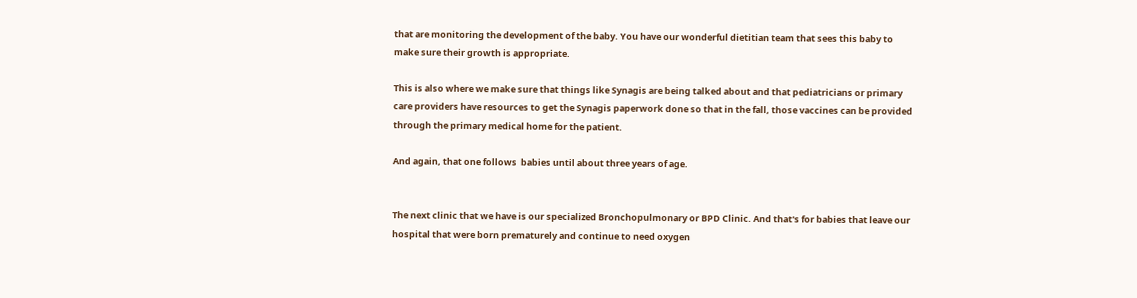that are monitoring the development of the baby. You have our wonderful dietitian team that sees this baby to make sure their growth is appropriate.

This is also where we make sure that things like Synagis are being talked about and that pediatricians or primary care providers have resources to get the Synagis paperwork done so that in the fall, those vaccines can be provided through the primary medical home for the patient.

And again, that one follows  babies until about three years of age.


The next clinic that we have is our specialized Bronchopulmonary or BPD Clinic. And that's for babies that leave our hospital that were born prematurely and continue to need oxygen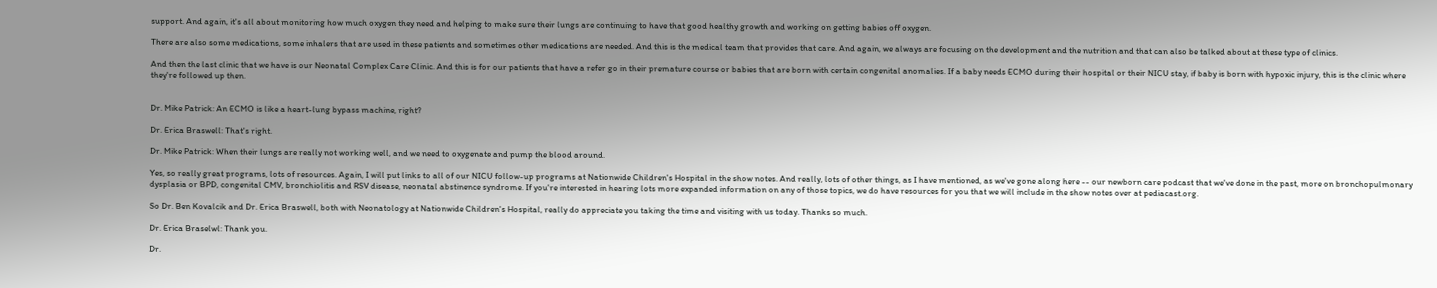support. And again, it's all about monitoring how much oxygen they need and helping to make sure their lungs are continuing to have that good healthy growth and working on getting babies off oxygen.

There are also some medications, some inhalers that are used in these patients and sometimes other medications are needed. And this is the medical team that provides that care. And again, we always are focusing on the development and the nutrition and that can also be talked about at these type of clinics.

And then the last clinic that we have is our Neonatal Complex Care Clinic. And this is for our patients that have a refer go in their premature course or babies that are born with certain congenital anomalies. If a baby needs ECMO during their hospital or their NICU stay, if baby is born with hypoxic injury, this is the clinic where they're followed up then.


Dr. Mike Patrick: An ECMO is like a heart-lung bypass machine, right?

Dr. Erica Braswell: That's right.

Dr. Mike Patrick: When their lungs are really not working well, and we need to oxygenate and pump the blood around.

Yes, so really great programs, lots of resources. Again, I will put links to all of our NICU follow-up programs at Nationwide Children's Hospital in the show notes. And really, lots of other things, as I have mentioned, as we've gone along here -- our newborn care podcast that we've done in the past, more on bronchopulmonary dysplasia or BPD, congenital CMV, bronchiolitis and RSV disease, neonatal abstinence syndrome. If you're interested in hearing lots more expanded information on any of those topics, we do have resources for you that we will include in the show notes over at pediacast.org.

So Dr. Ben Kovalcik and Dr. Erica Braswell, both with Neonatology at Nationwide Children's Hospital, really do appreciate you taking the time and visiting with us today. Thanks so much.

Dr. Erica Braselwl: Thank you.

Dr.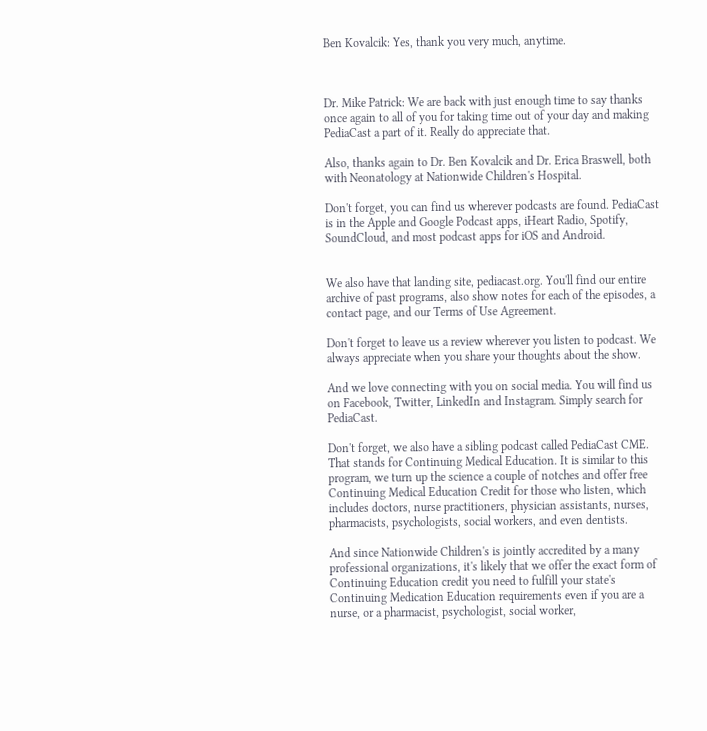Ben Kovalcik: Yes, thank you very much, anytime.



Dr. Mike Patrick: We are back with just enough time to say thanks once again to all of you for taking time out of your day and making PediaCast a part of it. Really do appreciate that.

Also, thanks again to Dr. Ben Kovalcik and Dr. Erica Braswell, both with Neonatology at Nationwide Children's Hospital.

Don't forget, you can find us wherever podcasts are found. PediaCast is in the Apple and Google Podcast apps, iHeart Radio, Spotify, SoundCloud, and most podcast apps for iOS and Android.


We also have that landing site, pediacast.org. You'll find our entire archive of past programs, also show notes for each of the episodes, a contact page, and our Terms of Use Agreement.

Don't forget to leave us a review wherever you listen to podcast. We always appreciate when you share your thoughts about the show.

And we love connecting with you on social media. You will find us on Facebook, Twitter, LinkedIn and Instagram. Simply search for PediaCast.

Don't forget, we also have a sibling podcast called PediaCast CME. That stands for Continuing Medical Education. It is similar to this program, we turn up the science a couple of notches and offer free Continuing Medical Education Credit for those who listen, which includes doctors, nurse practitioners, physician assistants, nurses, pharmacists, psychologists, social workers, and even dentists.

And since Nationwide Children's is jointly accredited by a many professional organizations, it's likely that we offer the exact form of Continuing Education credit you need to fulfill your state's Continuing Medication Education requirements even if you are a nurse, or a pharmacist, psychologist, social worker,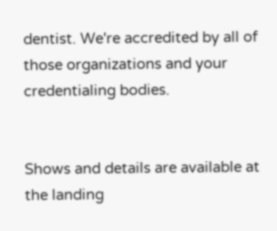dentist. We're accredited by all of those organizations and your credentialing bodies.


Shows and details are available at the landing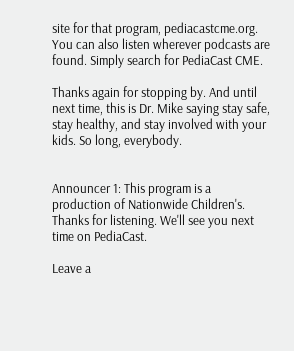site for that program, pediacastcme.org. You can also listen wherever podcasts are found. Simply search for PediaCast CME.

Thanks again for stopping by. And until next time, this is Dr. Mike saying stay safe, stay healthy, and stay involved with your kids. So long, everybody.


Announcer 1: This program is a production of Nationwide Children's. Thanks for listening. We'll see you next time on PediaCast.

Leave a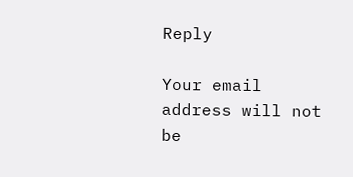Reply

Your email address will not be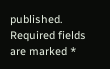published. Required fields are marked *